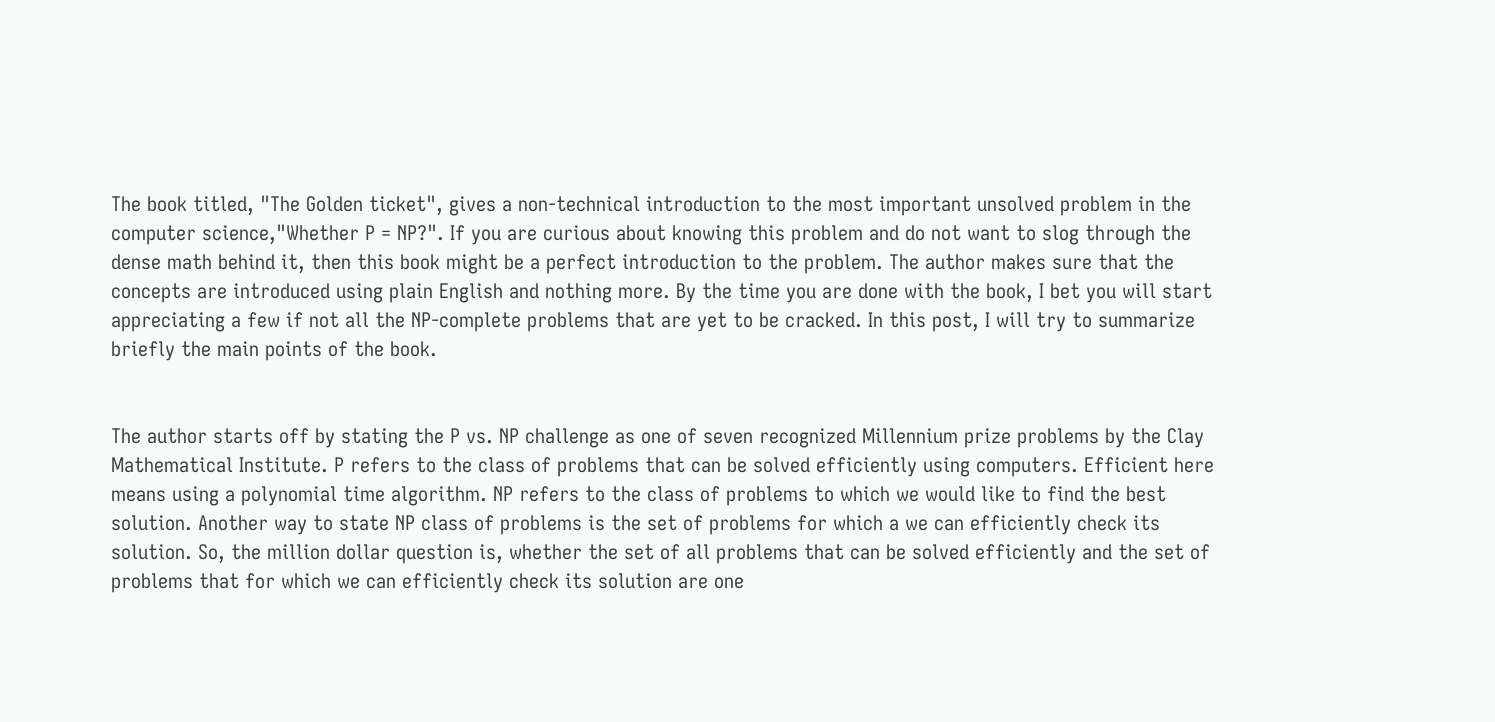The book titled, "The Golden ticket", gives a non-technical introduction to the most important unsolved problem in the computer science,"Whether P = NP?". If you are curious about knowing this problem and do not want to slog through the dense math behind it, then this book might be a perfect introduction to the problem. The author makes sure that the concepts are introduced using plain English and nothing more. By the time you are done with the book, I bet you will start appreciating a few if not all the NP-complete problems that are yet to be cracked. In this post, I will try to summarize briefly the main points of the book.


The author starts off by stating the P vs. NP challenge as one of seven recognized Millennium prize problems by the Clay Mathematical Institute. P refers to the class of problems that can be solved efficiently using computers. Efficient here means using a polynomial time algorithm. NP refers to the class of problems to which we would like to find the best solution. Another way to state NP class of problems is the set of problems for which a we can efficiently check its solution. So, the million dollar question is, whether the set of all problems that can be solved efficiently and the set of problems that for which we can efficiently check its solution are one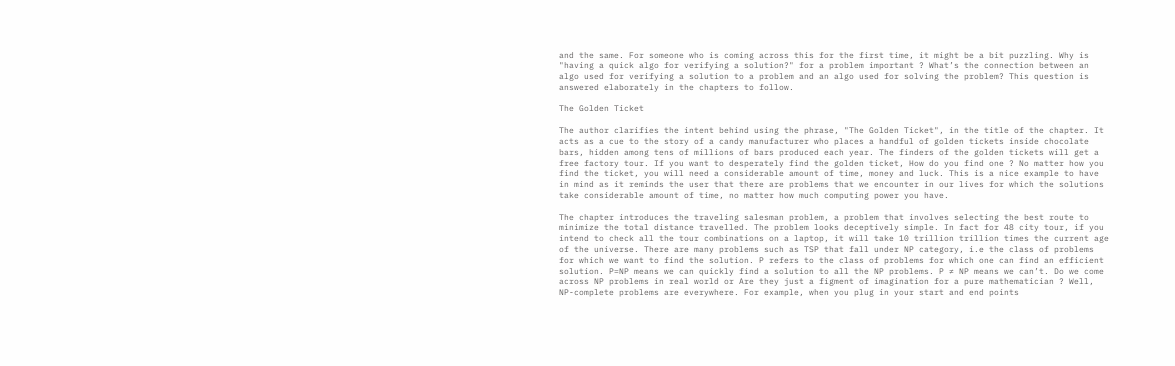and the same. For someone who is coming across this for the first time, it might be a bit puzzling. Why is "having a quick algo for verifying a solution?" for a problem important ? What’s the connection between an algo used for verifying a solution to a problem and an algo used for solving the problem? This question is answered elaborately in the chapters to follow.

The Golden Ticket

The author clarifies the intent behind using the phrase, "The Golden Ticket", in the title of the chapter. It acts as a cue to the story of a candy manufacturer who places a handful of golden tickets inside chocolate bars, hidden among tens of millions of bars produced each year. The finders of the golden tickets will get a free factory tour. If you want to desperately find the golden ticket, How do you find one ? No matter how you find the ticket, you will need a considerable amount of time, money and luck. This is a nice example to have in mind as it reminds the user that there are problems that we encounter in our lives for which the solutions take considerable amount of time, no matter how much computing power you have.

The chapter introduces the traveling salesman problem, a problem that involves selecting the best route to minimize the total distance travelled. The problem looks deceptively simple. In fact for 48 city tour, if you intend to check all the tour combinations on a laptop, it will take 10 trillion trillion times the current age of the universe. There are many problems such as TSP that fall under NP category, i.e the class of problems for which we want to find the solution. P refers to the class of problems for which one can find an efficient solution. P=NP means we can quickly find a solution to all the NP problems. P ≠ NP means we can’t. Do we come across NP problems in real world or Are they just a figment of imagination for a pure mathematician ? Well, NP-complete problems are everywhere. For example, when you plug in your start and end points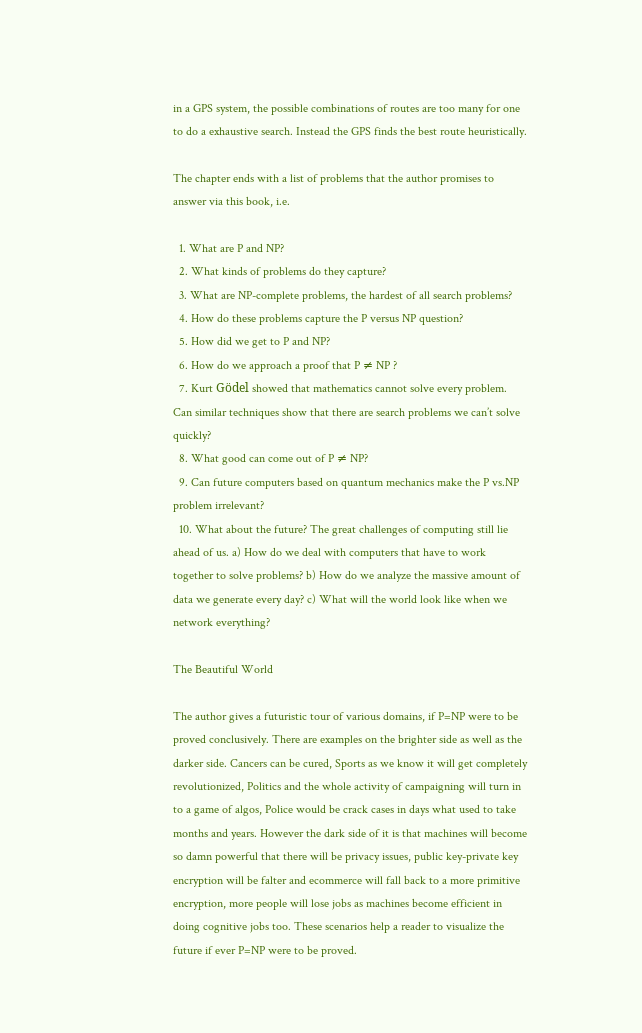in a GPS system, the possible combinations of routes are too many for one to do a exhaustive search. Instead the GPS finds the best route heuristically.

The chapter ends with a list of problems that the author promises to answer via this book, i.e.

  1. What are P and NP?
  2. What kinds of problems do they capture?
  3. What are NP-complete problems, the hardest of all search problems?
  4. How do these problems capture the P versus NP question?
  5. How did we get to P and NP?
  6. How do we approach a proof that P ≠ NP ?
  7. Kurt Gödel showed that mathematics cannot solve every problem. Can similar techniques show that there are search problems we can’t solve quickly?
  8. What good can come out of P ≠ NP?
  9. Can future computers based on quantum mechanics make the P vs.NP problem irrelevant?
  10. What about the future? The great challenges of computing still lie ahead of us. a) How do we deal with computers that have to work together to solve problems? b) How do we analyze the massive amount of data we generate every day? c) What will the world look like when we network everything?

The Beautiful World

The author gives a futuristic tour of various domains, if P=NP were to be proved conclusively. There are examples on the brighter side as well as the darker side. Cancers can be cured, Sports as we know it will get completely revolutionized, Politics and the whole activity of campaigning will turn in to a game of algos, Police would be crack cases in days what used to take months and years. However the dark side of it is that machines will become so damn powerful that there will be privacy issues, public key-private key encryption will be falter and ecommerce will fall back to a more primitive encryption, more people will lose jobs as machines become efficient in doing cognitive jobs too. These scenarios help a reader to visualize the future if ever P=NP were to be proved.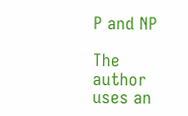P and NP

The author uses an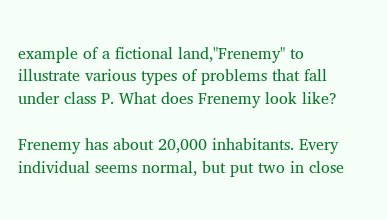example of a fictional land,"Frenemy" to illustrate various types of problems that fall under class P. What does Frenemy look like?

Frenemy has about 20,000 inhabitants. Every individual seems normal, but put two in close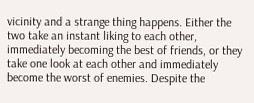vicinity and a strange thing happens. Either the two take an instant liking to each other, immediately becoming the best of friends, or they take one look at each other and immediately become the worst of enemies. Despite the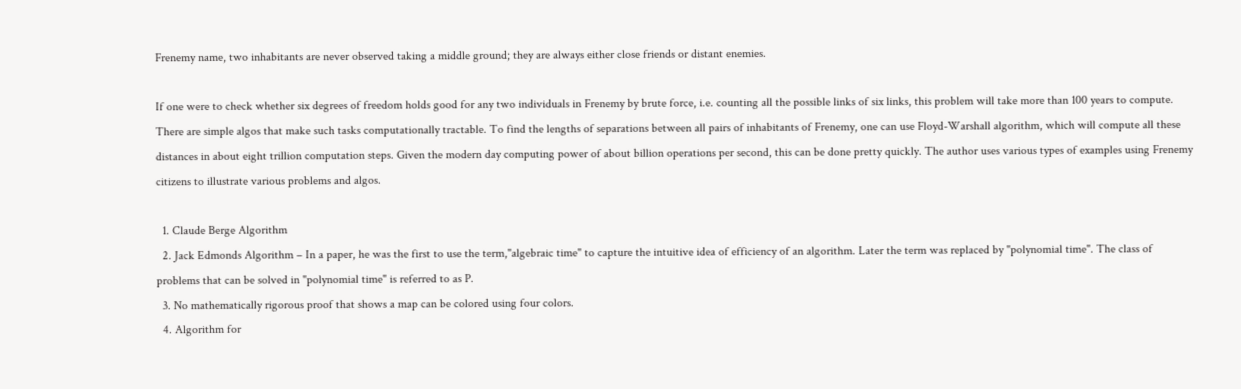Frenemy name, two inhabitants are never observed taking a middle ground; they are always either close friends or distant enemies.

If one were to check whether six degrees of freedom holds good for any two individuals in Frenemy by brute force, i.e. counting all the possible links of six links, this problem will take more than 100 years to compute. There are simple algos that make such tasks computationally tractable. To find the lengths of separations between all pairs of inhabitants of Frenemy, one can use Floyd-Warshall algorithm, which will compute all these distances in about eight trillion computation steps. Given the modern day computing power of about billion operations per second, this can be done pretty quickly. The author uses various types of examples using Frenemy citizens to illustrate various problems and algos.

  1. Claude Berge Algorithm
  2. Jack Edmonds Algorithm – In a paper, he was the first to use the term,"algebraic time" to capture the intuitive idea of efficiency of an algorithm. Later the term was replaced by "polynomial time". The class of problems that can be solved in "polynomial time" is referred to as P.
  3. No mathematically rigorous proof that shows a map can be colored using four colors.
  4. Algorithm for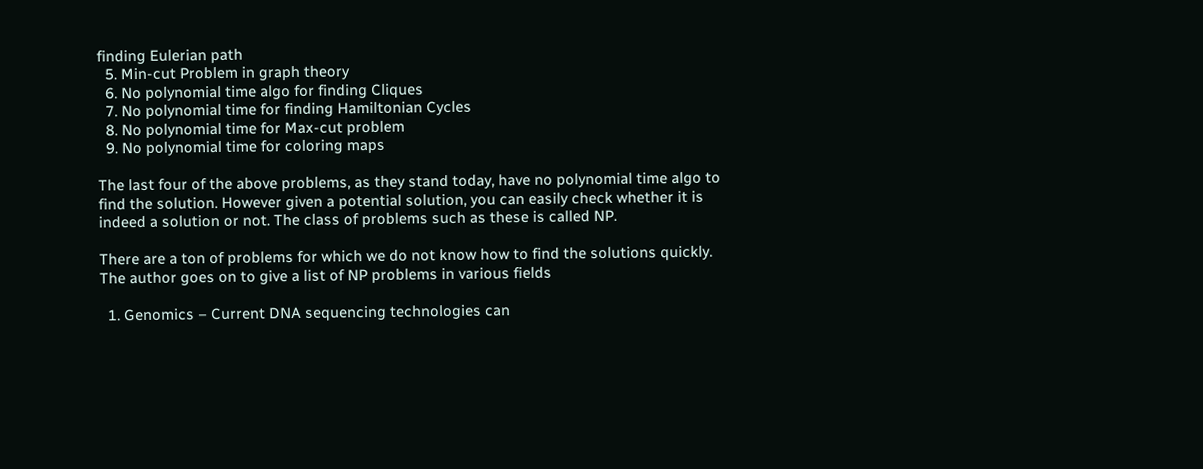finding Eulerian path
  5. Min-cut Problem in graph theory
  6. No polynomial time algo for finding Cliques
  7. No polynomial time for finding Hamiltonian Cycles
  8. No polynomial time for Max-cut problem
  9. No polynomial time for coloring maps

The last four of the above problems, as they stand today, have no polynomial time algo to find the solution. However given a potential solution, you can easily check whether it is indeed a solution or not. The class of problems such as these is called NP.

There are a ton of problems for which we do not know how to find the solutions quickly. The author goes on to give a list of NP problems in various fields

  1. Genomics – Current DNA sequencing technologies can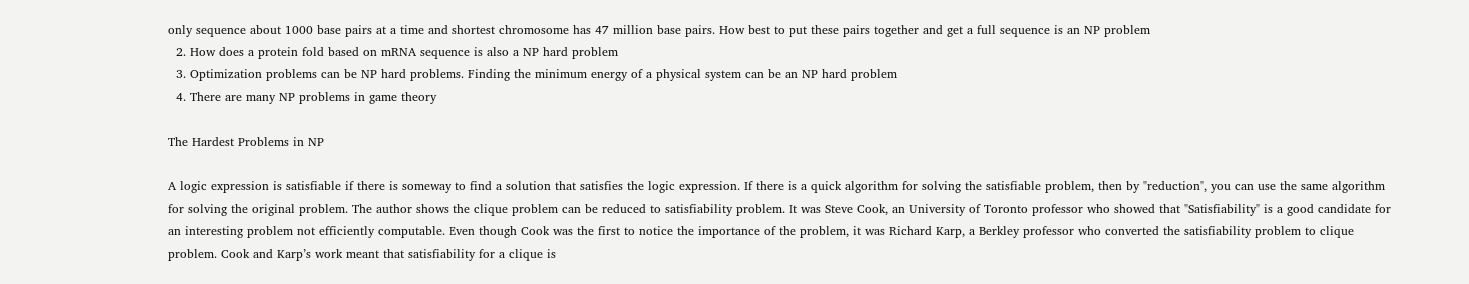only sequence about 1000 base pairs at a time and shortest chromosome has 47 million base pairs. How best to put these pairs together and get a full sequence is an NP problem
  2. How does a protein fold based on mRNA sequence is also a NP hard problem
  3. Optimization problems can be NP hard problems. Finding the minimum energy of a physical system can be an NP hard problem
  4. There are many NP problems in game theory

The Hardest Problems in NP

A logic expression is satisfiable if there is someway to find a solution that satisfies the logic expression. If there is a quick algorithm for solving the satisfiable problem, then by "reduction", you can use the same algorithm for solving the original problem. The author shows the clique problem can be reduced to satisfiability problem. It was Steve Cook, an University of Toronto professor who showed that "Satisfiability" is a good candidate for an interesting problem not efficiently computable. Even though Cook was the first to notice the importance of the problem, it was Richard Karp, a Berkley professor who converted the satisfiability problem to clique problem. Cook and Karp’s work meant that satisfiability for a clique is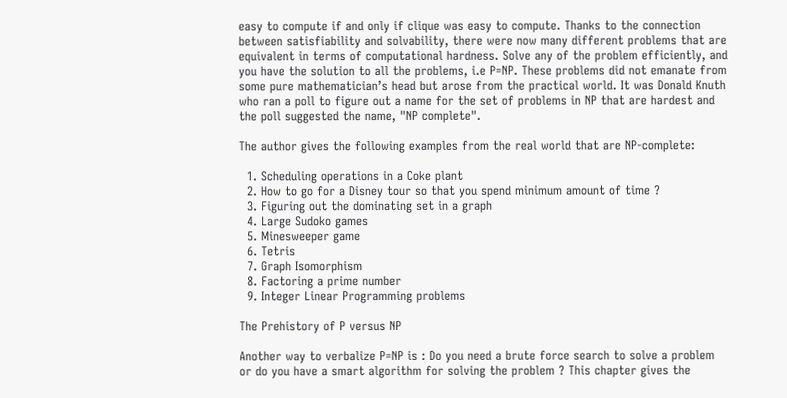easy to compute if and only if clique was easy to compute. Thanks to the connection between satisfiability and solvability, there were now many different problems that are equivalent in terms of computational hardness. Solve any of the problem efficiently, and you have the solution to all the problems, i.e P=NP. These problems did not emanate from some pure mathematician’s head but arose from the practical world. It was Donald Knuth who ran a poll to figure out a name for the set of problems in NP that are hardest and the poll suggested the name, "NP complete".

The author gives the following examples from the real world that are NP-complete:

  1. Scheduling operations in a Coke plant
  2. How to go for a Disney tour so that you spend minimum amount of time ?
  3. Figuring out the dominating set in a graph
  4. Large Sudoko games
  5. Minesweeper game
  6. Tetris
  7. Graph Isomorphism
  8. Factoring a prime number
  9. Integer Linear Programming problems

The Prehistory of P versus NP

Another way to verbalize P=NP is : Do you need a brute force search to solve a problem or do you have a smart algorithm for solving the problem ? This chapter gives the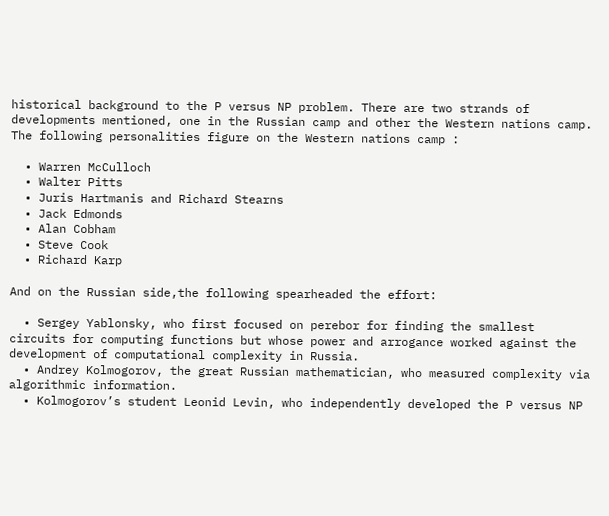historical background to the P versus NP problem. There are two strands of developments mentioned, one in the Russian camp and other the Western nations camp. The following personalities figure on the Western nations camp :

  • Warren McCulloch
  • Walter Pitts
  • Juris Hartmanis and Richard Stearns
  • Jack Edmonds
  • Alan Cobham
  • Steve Cook
  • Richard Karp

And on the Russian side,the following spearheaded the effort:

  • Sergey Yablonsky, who first focused on perebor for finding the smallest circuits for computing functions but whose power and arrogance worked against the development of computational complexity in Russia.
  • Andrey Kolmogorov, the great Russian mathematician, who measured complexity via algorithmic information.
  • Kolmogorov’s student Leonid Levin, who independently developed the P versus NP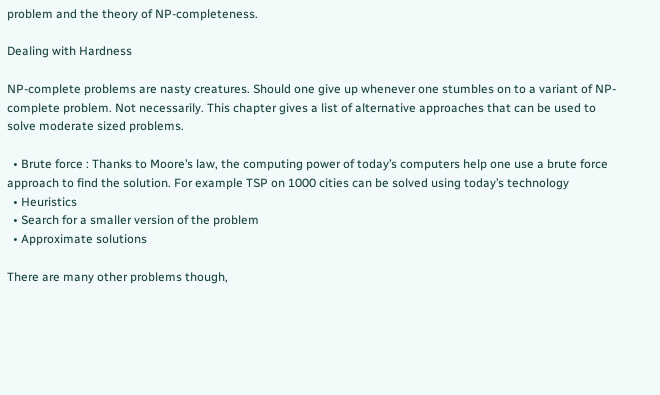problem and the theory of NP-completeness.

Dealing with Hardness

NP-complete problems are nasty creatures. Should one give up whenever one stumbles on to a variant of NP-complete problem. Not necessarily. This chapter gives a list of alternative approaches that can be used to solve moderate sized problems.

  • Brute force : Thanks to Moore’s law, the computing power of today’s computers help one use a brute force approach to find the solution. For example TSP on 1000 cities can be solved using today’s technology
  • Heuristics
  • Search for a smaller version of the problem
  • Approximate solutions

There are many other problems though,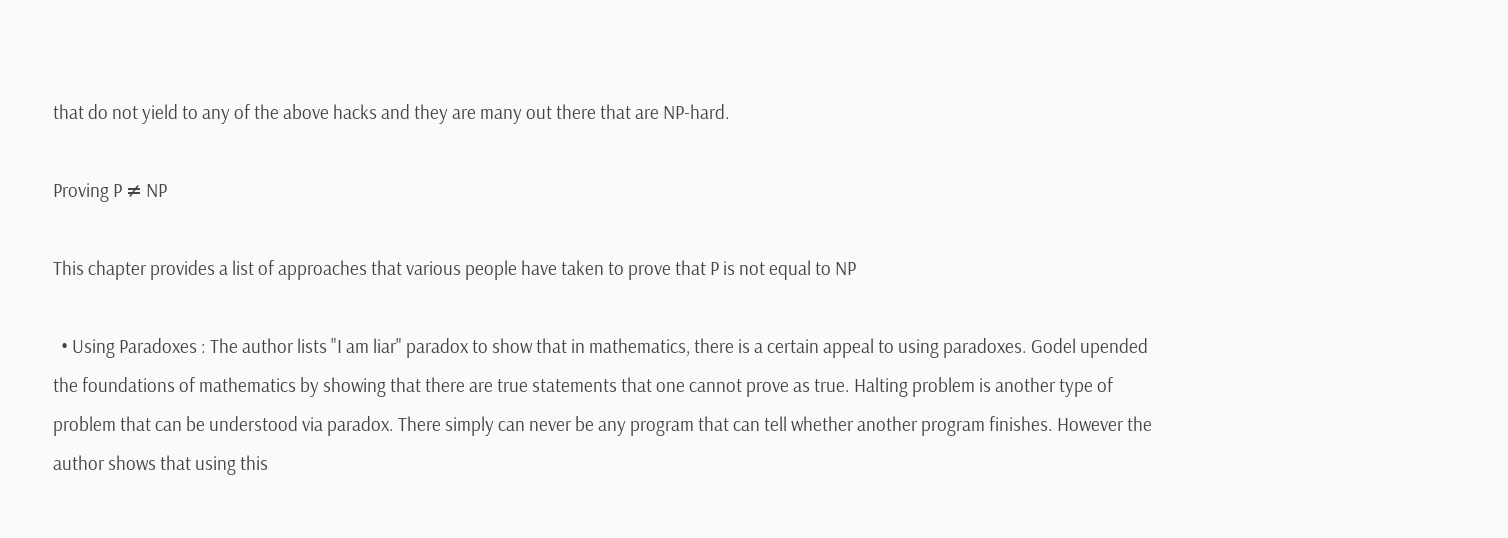that do not yield to any of the above hacks and they are many out there that are NP-hard.

Proving P ≠ NP

This chapter provides a list of approaches that various people have taken to prove that P is not equal to NP

  • Using Paradoxes : The author lists "I am liar" paradox to show that in mathematics, there is a certain appeal to using paradoxes. Godel upended the foundations of mathematics by showing that there are true statements that one cannot prove as true. Halting problem is another type of problem that can be understood via paradox. There simply can never be any program that can tell whether another program finishes. However the author shows that using this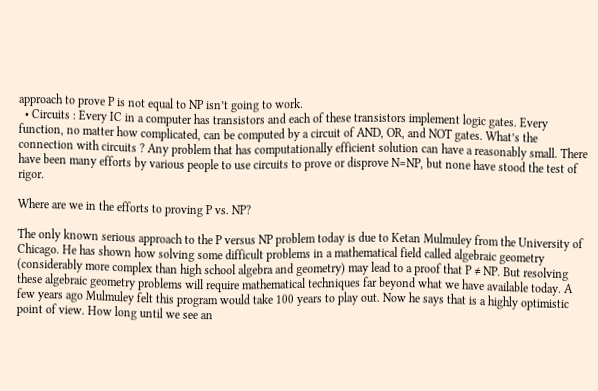approach to prove P is not equal to NP isn’t going to work.
  • Circuits : Every IC in a computer has transistors and each of these transistors implement logic gates. Every function, no matter how complicated, can be computed by a circuit of AND, OR, and NOT gates. What’s the connection with circuits ? Any problem that has computationally efficient solution can have a reasonably small. There have been many efforts by various people to use circuits to prove or disprove N=NP, but none have stood the test of rigor.

Where are we in the efforts to proving P vs. NP?

The only known serious approach to the P versus NP problem today is due to Ketan Mulmuley from the University of Chicago. He has shown how solving some difficult problems in a mathematical field called algebraic geometry (considerably more complex than high school algebra and geometry) may lead to a proof that P ≠ NP. But resolving these algebraic geometry problems will require mathematical techniques far beyond what we have available today. A few years ago Mulmuley felt this program would take 100 years to play out. Now he says that is a highly optimistic point of view. How long until we see an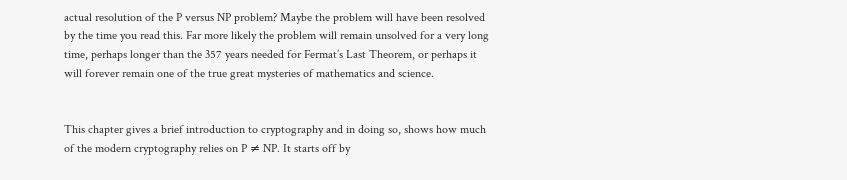actual resolution of the P versus NP problem? Maybe the problem will have been resolved by the time you read this. Far more likely the problem will remain unsolved for a very long time, perhaps longer than the 357 years needed for Fermat’s Last Theorem, or perhaps it will forever remain one of the true great mysteries of mathematics and science.


This chapter gives a brief introduction to cryptography and in doing so, shows how much of the modern cryptography relies on P ≠ NP. It starts off by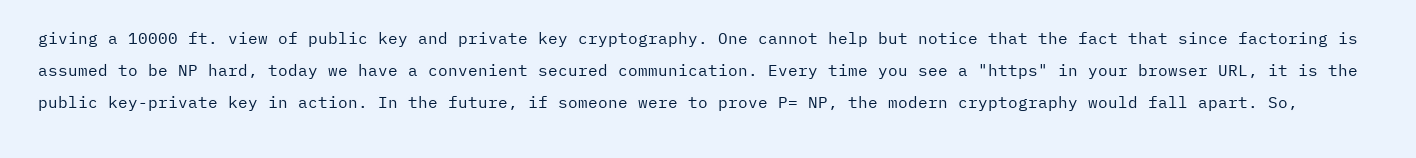giving a 10000 ft. view of public key and private key cryptography. One cannot help but notice that the fact that since factoring is assumed to be NP hard, today we have a convenient secured communication. Every time you see a "https" in your browser URL, it is the public key-private key in action. In the future, if someone were to prove P= NP, the modern cryptography would fall apart. So,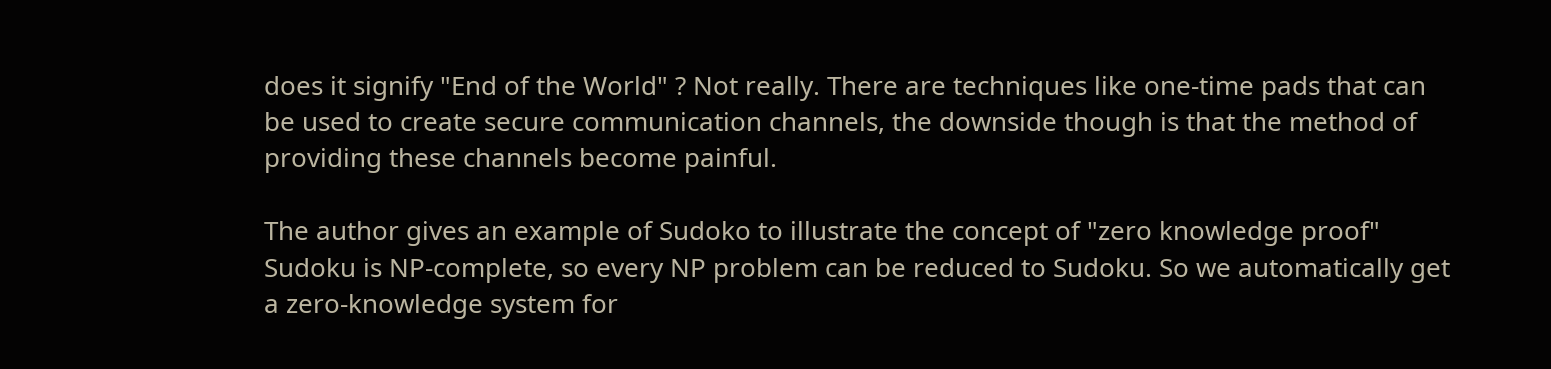does it signify "End of the World" ? Not really. There are techniques like one-time pads that can be used to create secure communication channels, the downside though is that the method of providing these channels become painful.

The author gives an example of Sudoko to illustrate the concept of "zero knowledge proof" Sudoku is NP-complete, so every NP problem can be reduced to Sudoku. So we automatically get a zero-knowledge system for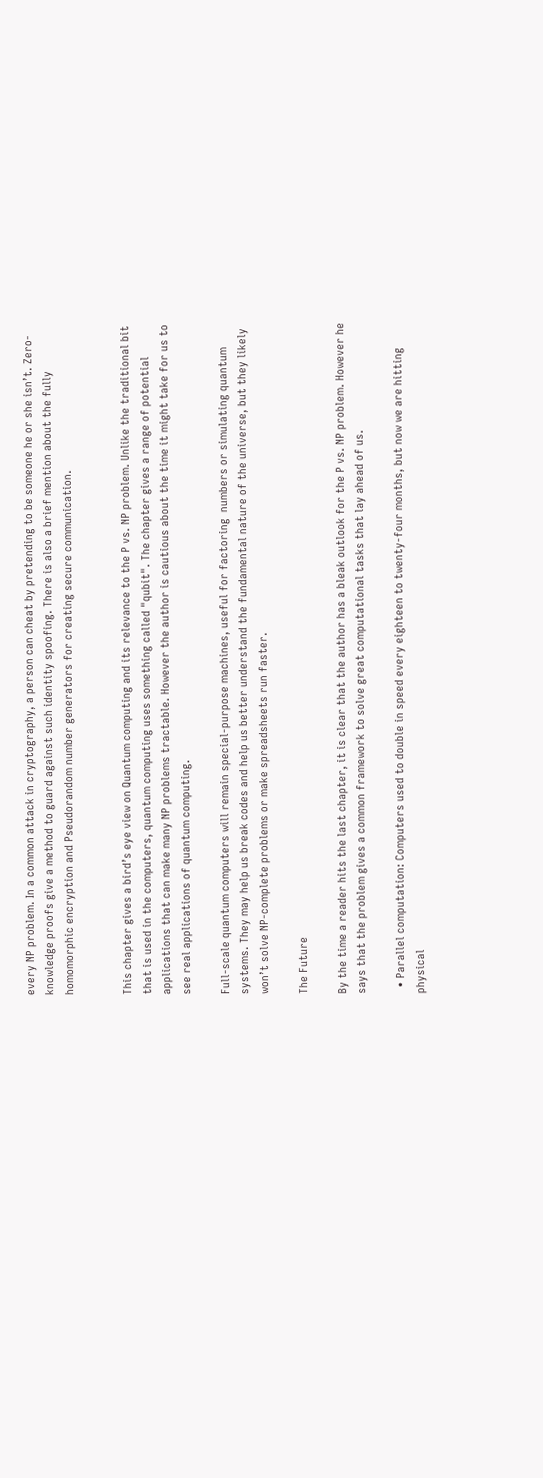every NP problem. In a common attack in cryptography, a person can cheat by pretending to be someone he or she isn’t. Zero-knowledge proofs give a method to guard against such identity spoofing. There is also a brief mention about the fully homomorphic encryption and Pseudorandom number generators for creating secure communication.


This chapter gives a bird’s eye view on Quantum computing and its relevance to the P vs. NP problem. Unlike the traditional bit that is used in the computers, quantum computing uses something called "qubit". The chapter gives a range of potential applications that can make many NP problems tractable. However the author is cautious about the time it might take for us to see real applications of quantum computing.

Full-scale quantum computers will remain special-purpose machines, useful for factoring  numbers or simulating quantum systems. They may help us break codes and help us better understand the fundamental nature of the universe, but they likely won’t solve NP-complete problems or make spreadsheets run faster.

The Future

By the time a reader hits the last chapter, it is clear that the author has a bleak outlook for the P vs. NP problem. However he says that the problem gives a common framework to solve great computational tasks that lay ahead of us.

  • Parallel computation: Computers used to double in speed every eighteen to twenty-four months, but now we are hitting physical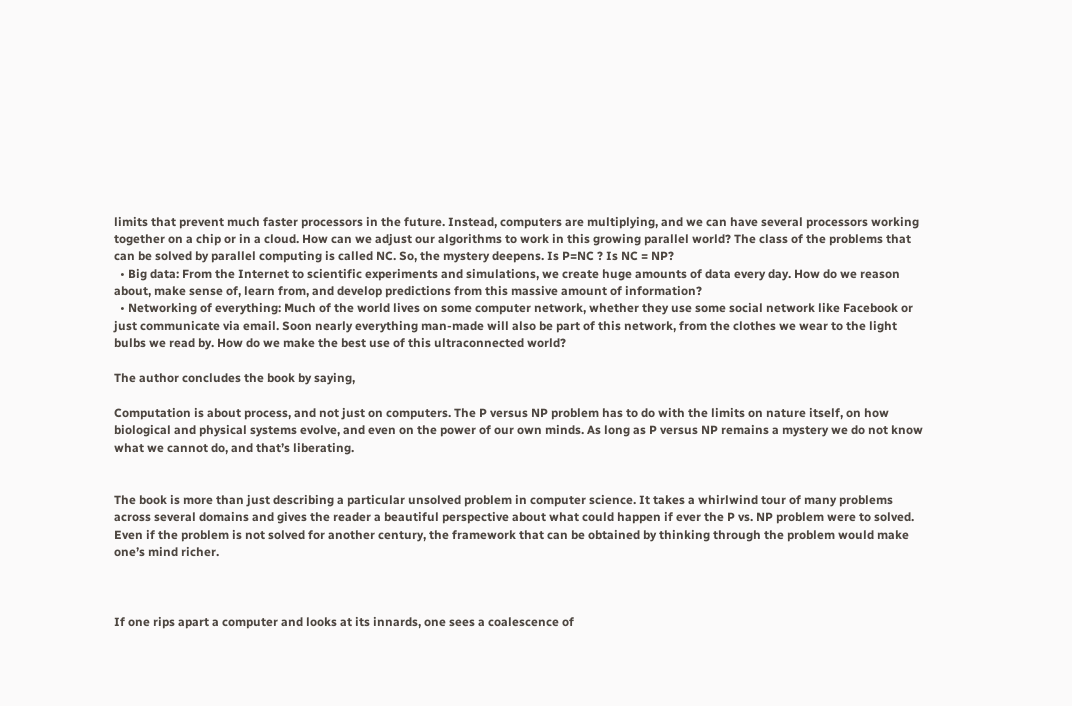limits that prevent much faster processors in the future. Instead, computers are multiplying, and we can have several processors working together on a chip or in a cloud. How can we adjust our algorithms to work in this growing parallel world? The class of the problems that can be solved by parallel computing is called NC. So, the mystery deepens. Is P=NC ? Is NC = NP?
  • Big data: From the Internet to scientific experiments and simulations, we create huge amounts of data every day. How do we reason about, make sense of, learn from, and develop predictions from this massive amount of information?
  • Networking of everything: Much of the world lives on some computer network, whether they use some social network like Facebook or just communicate via email. Soon nearly everything man-made will also be part of this network, from the clothes we wear to the light bulbs we read by. How do we make the best use of this ultraconnected world?

The author concludes the book by saying,

Computation is about process, and not just on computers. The P versus NP problem has to do with the limits on nature itself, on how biological and physical systems evolve, and even on the power of our own minds. As long as P versus NP remains a mystery we do not know what we cannot do, and that’s liberating.


The book is more than just describing a particular unsolved problem in computer science. It takes a whirlwind tour of many problems across several domains and gives the reader a beautiful perspective about what could happen if ever the P vs. NP problem were to solved. Even if the problem is not solved for another century, the framework that can be obtained by thinking through the problem would make one’s mind richer.



If one rips apart a computer and looks at its innards, one sees a coalescence of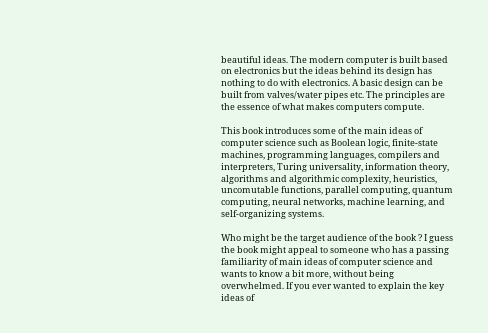beautiful ideas. The modern computer is built based on electronics but the ideas behind its design has nothing to do with electronics. A basic design can be built from valves/water pipes etc. The principles are the essence of what makes computers compute.

This book introduces some of the main ideas of computer science such as Boolean logic, finite-state machines, programming languages, compilers and interpreters, Turing universality, information theory, algorithms and algorithmic complexity, heuristics, uncomutable functions, parallel computing, quantum computing, neural networks, machine learning, and self-organizing systems.

Who might be the target audience of the book ? I guess the book might appeal to someone who has a passing familiarity of main ideas of computer science and wants to know a bit more, without being overwhelmed. If you ever wanted to explain the key ideas of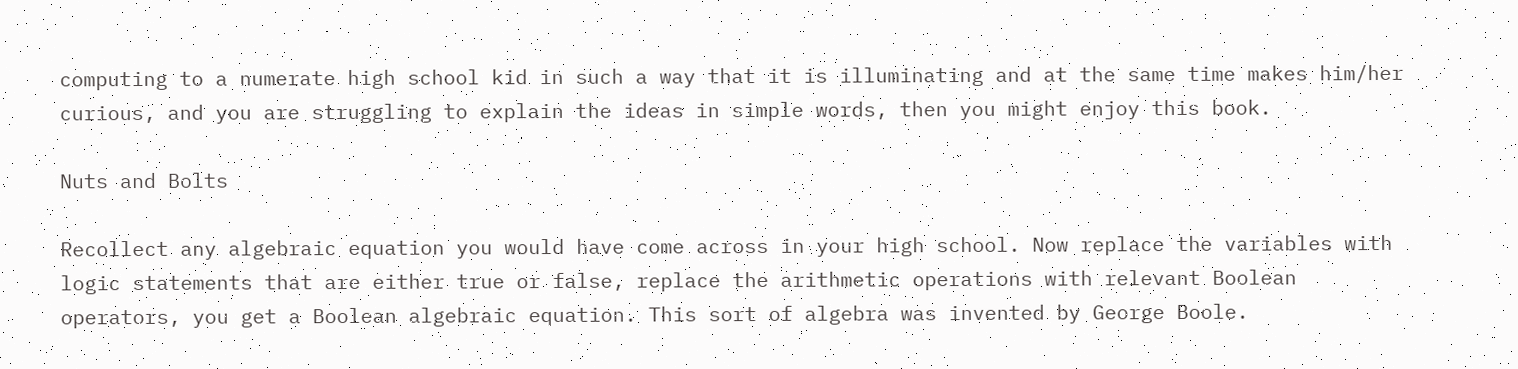computing to a numerate high school kid in such a way that it is illuminating and at the same time makes him/her curious, and you are struggling to explain the ideas in simple words, then you might enjoy this book.

Nuts and Bolts

Recollect any algebraic equation you would have come across in your high school. Now replace the variables with logic statements that are either true or false, replace the arithmetic operations with relevant Boolean operators, you get a Boolean algebraic equation. This sort of algebra was invented by George Boole.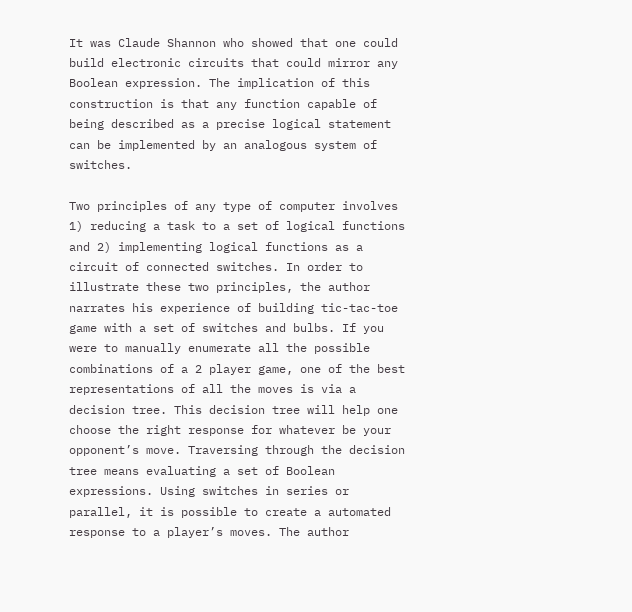It was Claude Shannon who showed that one could build electronic circuits that could mirror any Boolean expression. The implication of this construction is that any function capable of being described as a precise logical statement can be implemented by an analogous system of switches.

Two principles of any type of computer involves 1) reducing a task to a set of logical functions and 2) implementing logical functions as a circuit of connected switches. In order to illustrate these two principles, the author narrates his experience of building tic-tac-toe game with a set of switches and bulbs. If you were to manually enumerate all the possible combinations of a 2 player game, one of the best representations of all the moves is via a decision tree. This decision tree will help one choose the right response for whatever be your opponent’s move. Traversing through the decision tree means evaluating a set of Boolean expressions. Using switches in series or parallel, it is possible to create a automated response to a player’s moves. The author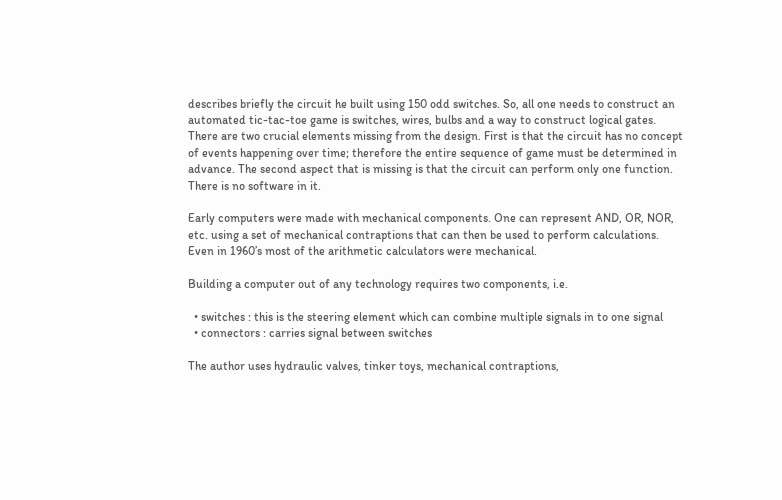describes briefly the circuit he built using 150 odd switches. So, all one needs to construct an automated tic-tac-toe game is switches, wires, bulbs and a way to construct logical gates. There are two crucial elements missing from the design. First is that the circuit has no concept of events happening over time; therefore the entire sequence of game must be determined in advance. The second aspect that is missing is that the circuit can perform only one function. There is no software in it.

Early computers were made with mechanical components. One can represent AND, OR, NOR, etc. using a set of mechanical contraptions that can then be used to perform calculations. Even in 1960’s most of the arithmetic calculators were mechanical.

Building a computer out of any technology requires two components, i.e.

  • switches : this is the steering element which can combine multiple signals in to one signal
  • connectors : carries signal between switches

The author uses hydraulic valves, tinker toys, mechanical contraptions,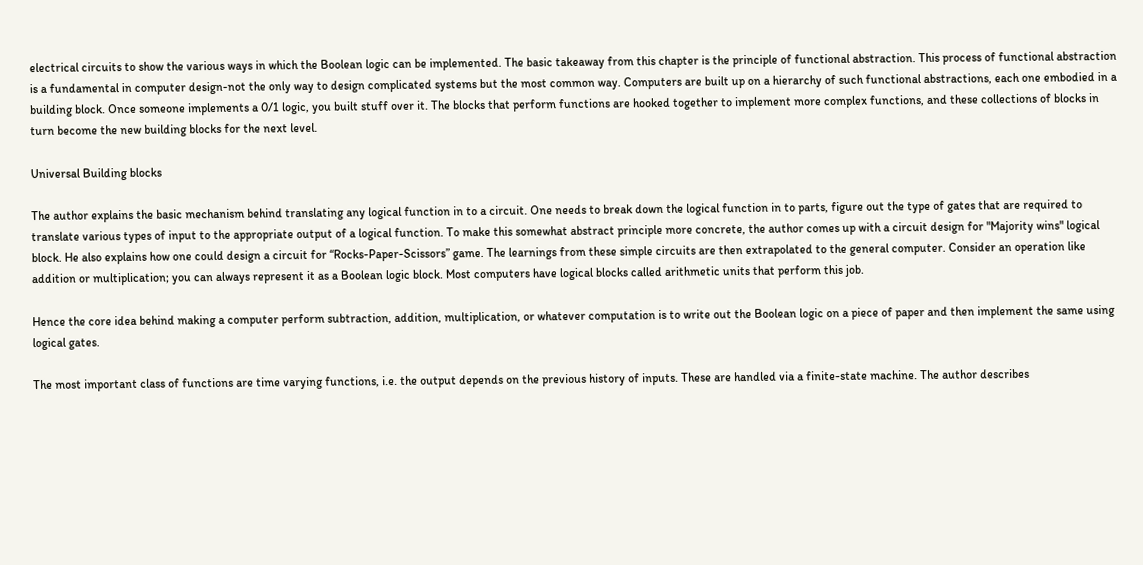electrical circuits to show the various ways in which the Boolean logic can be implemented. The basic takeaway from this chapter is the principle of functional abstraction. This process of functional abstraction is a fundamental in computer design-not the only way to design complicated systems but the most common way. Computers are built up on a hierarchy of such functional abstractions, each one embodied in a building block. Once someone implements a 0/1 logic, you built stuff over it. The blocks that perform functions are hooked together to implement more complex functions, and these collections of blocks in turn become the new building blocks for the next level.

Universal Building blocks

The author explains the basic mechanism behind translating any logical function in to a circuit. One needs to break down the logical function in to parts, figure out the type of gates that are required to translate various types of input to the appropriate output of a logical function. To make this somewhat abstract principle more concrete, the author comes up with a circuit design for "Majority wins" logical block. He also explains how one could design a circuit for “Rocks-Paper-Scissors” game. The learnings from these simple circuits are then extrapolated to the general computer. Consider an operation like addition or multiplication; you can always represent it as a Boolean logic block. Most computers have logical blocks called arithmetic units that perform this job.

Hence the core idea behind making a computer perform subtraction, addition, multiplication, or whatever computation is to write out the Boolean logic on a piece of paper and then implement the same using logical gates.

The most important class of functions are time varying functions, i.e. the output depends on the previous history of inputs. These are handled via a finite-state machine. The author describes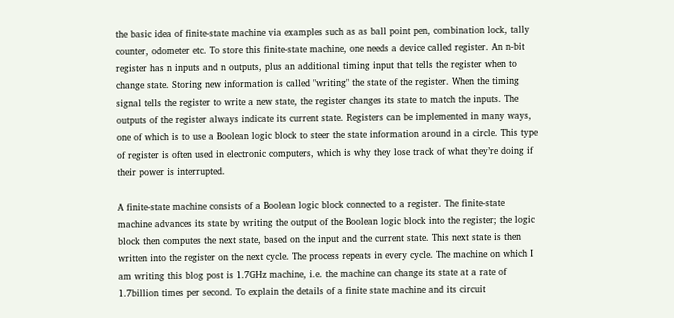the basic idea of finite-state machine via examples such as as ball point pen, combination lock, tally counter, odometer etc. To store this finite-state machine, one needs a device called register. An n-bit register has n inputs and n outputs, plus an additional timing input that tells the register when to change state. Storing new information is called "writing" the state of the register. When the timing signal tells the register to write a new state, the register changes its state to match the inputs. The outputs of the register always indicate its current state. Registers can be implemented in many ways, one of which is to use a Boolean logic block to steer the state information around in a circle. This type of register is often used in electronic computers, which is why they lose track of what they’re doing if their power is interrupted.

A finite-state machine consists of a Boolean logic block connected to a register. The finite-state machine advances its state by writing the output of the Boolean logic block into the register; the logic block then computes the next state, based on the input and the current state. This next state is then written into the register on the next cycle. The process repeats in every cycle. The machine on which I am writing this blog post is 1.7GHz machine, i.e. the machine can change its state at a rate of 1.7billion times per second. To explain the details of a finite state machine and its circuit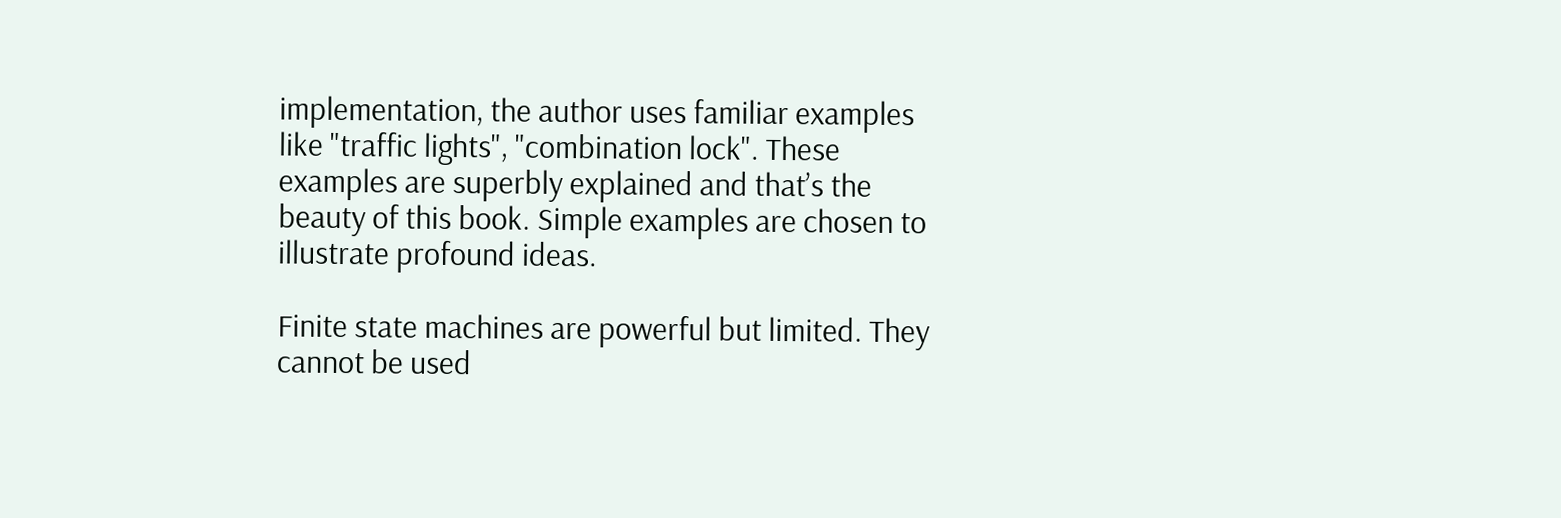implementation, the author uses familiar examples like "traffic lights", "combination lock". These examples are superbly explained and that’s the beauty of this book. Simple examples are chosen to illustrate profound ideas.

Finite state machines are powerful but limited. They cannot be used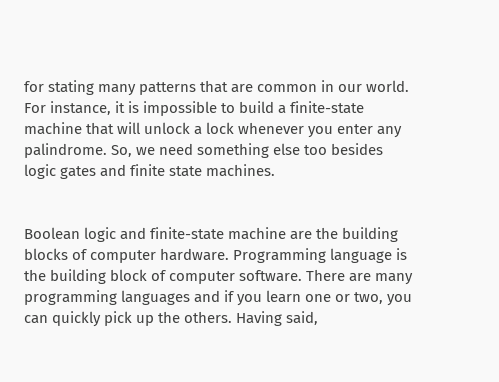for stating many patterns that are common in our world. For instance, it is impossible to build a finite-state machine that will unlock a lock whenever you enter any palindrome. So, we need something else too besides logic gates and finite state machines.


Boolean logic and finite-state machine are the building blocks of computer hardware. Programming language is the building block of computer software. There are many programming languages and if you learn one or two, you can quickly pick up the others. Having said,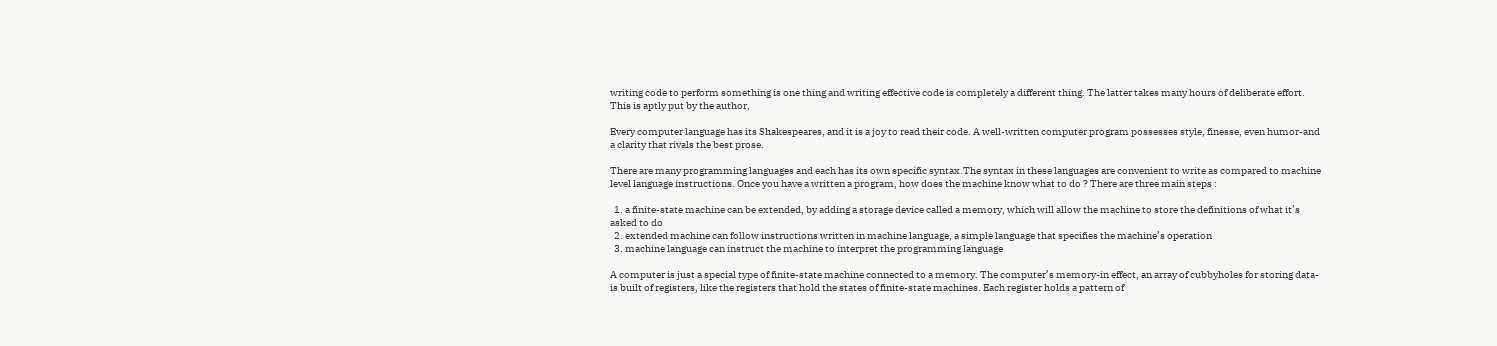writing code to perform something is one thing and writing effective code is completely a different thing. The latter takes many hours of deliberate effort. This is aptly put by the author,

Every computer language has its Shakespeares, and it is a joy to read their code. A well-written computer program possesses style, finesse, even humor-and a clarity that rivals the best prose.

There are many programming languages and each has its own specific syntax.The syntax in these languages are convenient to write as compared to machine level language instructions. Once you have a written a program, how does the machine know what to do ? There are three main steps :

  1. a finite-state machine can be extended, by adding a storage device called a memory, which will allow the machine to store the definitions of what it’s asked to do
  2. extended machine can follow instructions written in machine language, a simple language that specifies the machine’s operation
  3. machine language can instruct the machine to interpret the programming language

A computer is just a special type of finite-state machine connected to a memory. The computer’s memory-in effect, an array of cubbyholes for storing data-is built of registers, like the registers that hold the states of finite-state machines. Each register holds a pattern of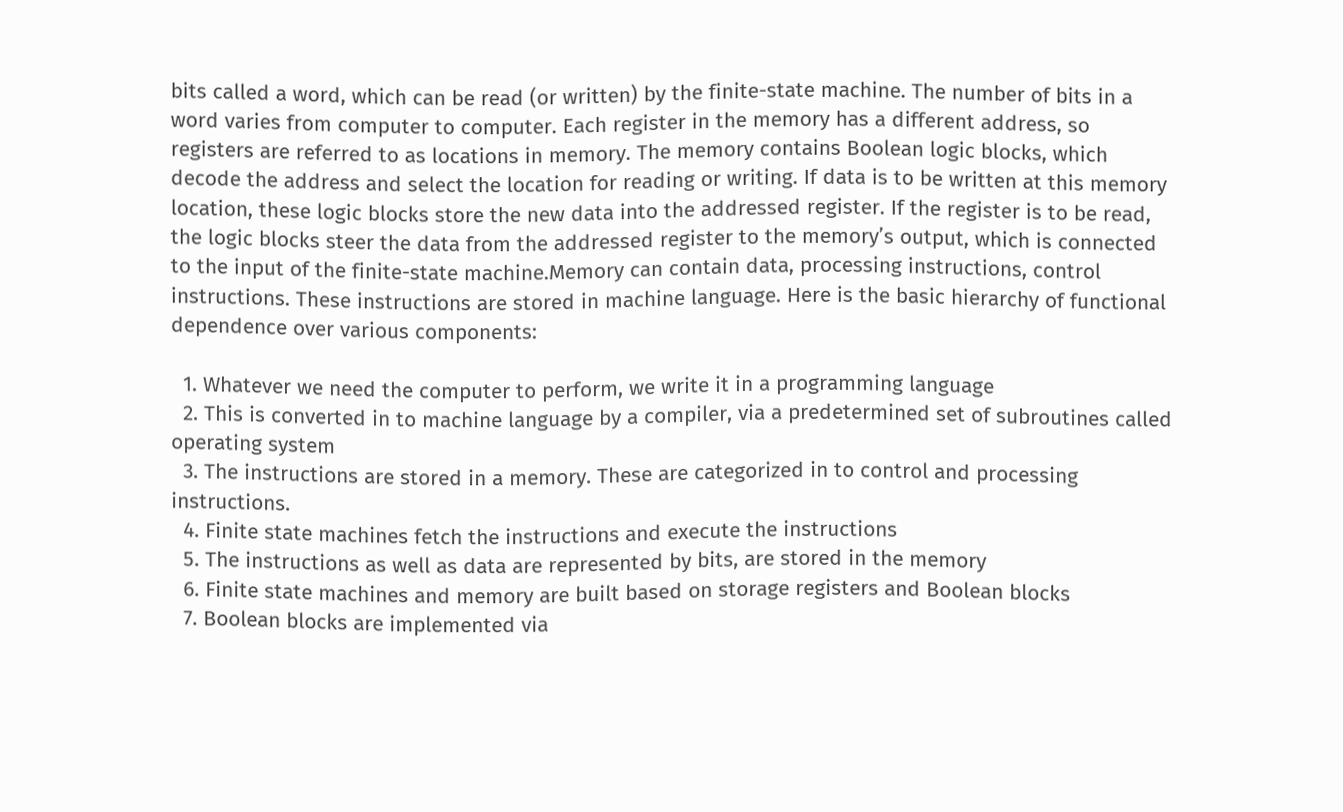bits called a word, which can be read (or written) by the finite-state machine. The number of bits in a word varies from computer to computer. Each register in the memory has a different address, so registers are referred to as locations in memory. The memory contains Boolean logic blocks, which decode the address and select the location for reading or writing. If data is to be written at this memory location, these logic blocks store the new data into the addressed register. If the register is to be read, the logic blocks steer the data from the addressed register to the memory’s output, which is connected to the input of the finite-state machine.Memory can contain data, processing instructions, control instructions. These instructions are stored in machine language. Here is the basic hierarchy of functional dependence over various components:

  1. Whatever we need the computer to perform, we write it in a programming language
  2. This is converted in to machine language by a compiler, via a predetermined set of subroutines called operating system
  3. The instructions are stored in a memory. These are categorized in to control and processing instructions.
  4. Finite state machines fetch the instructions and execute the instructions
  5. The instructions as well as data are represented by bits, are stored in the memory
  6. Finite state machines and memory are built based on storage registers and Boolean blocks
  7. Boolean blocks are implemented via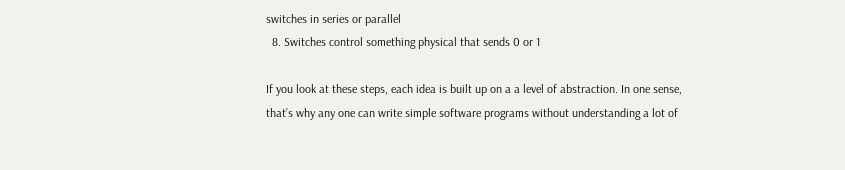switches in series or parallel
  8. Switches control something physical that sends 0 or 1

If you look at these steps, each idea is built up on a a level of abstraction. In one sense, that’s why any one can write simple software programs without understanding a lot of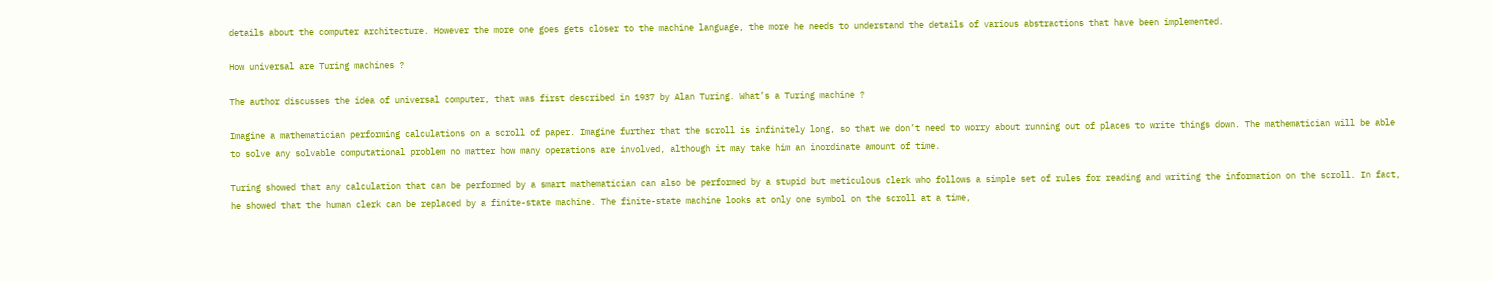details about the computer architecture. However the more one goes gets closer to the machine language, the more he needs to understand the details of various abstractions that have been implemented.

How universal are Turing machines ?

The author discusses the idea of universal computer, that was first described in 1937 by Alan Turing. What’s a Turing machine ?

Imagine a mathematician performing calculations on a scroll of paper. Imagine further that the scroll is infinitely long, so that we don’t need to worry about running out of places to write things down. The mathematician will be able to solve any solvable computational problem no matter how many operations are involved, although it may take him an inordinate amount of time.

Turing showed that any calculation that can be performed by a smart mathematician can also be performed by a stupid but meticulous clerk who follows a simple set of rules for reading and writing the information on the scroll. In fact, he showed that the human clerk can be replaced by a finite-state machine. The finite-state machine looks at only one symbol on the scroll at a time,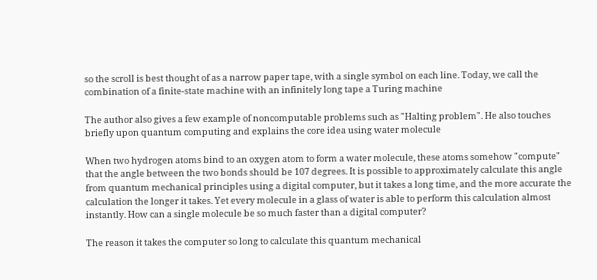so the scroll is best thought of as a narrow paper tape, with a single symbol on each line. Today, we call the combination of a finite-state machine with an infinitely long tape a Turing machine

The author also gives a few example of noncomputable problems such as "Halting problem". He also touches briefly upon quantum computing and explains the core idea using water molecule

When two hydrogen atoms bind to an oxygen atom to form a water molecule, these atoms somehow "compute" that the angle between the two bonds should be 107 degrees. It is possible to approximately calculate this angle from quantum mechanical principles using a digital computer, but it takes a long time, and the more accurate the calculation the longer it takes. Yet every molecule in a glass of water is able to perform this calculation almost instantly. How can a single molecule be so much faster than a digital computer?

The reason it takes the computer so long to calculate this quantum mechanical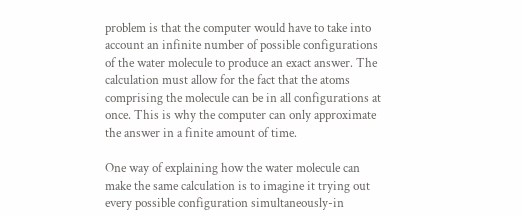problem is that the computer would have to take into account an infinite number of possible configurations of the water molecule to produce an exact answer. The calculation must allow for the fact that the atoms comprising the molecule can be in all configurations at once. This is why the computer can only approximate the answer in a finite amount of time.

One way of explaining how the water molecule can make the same calculation is to imagine it trying out every possible configuration simultaneously-in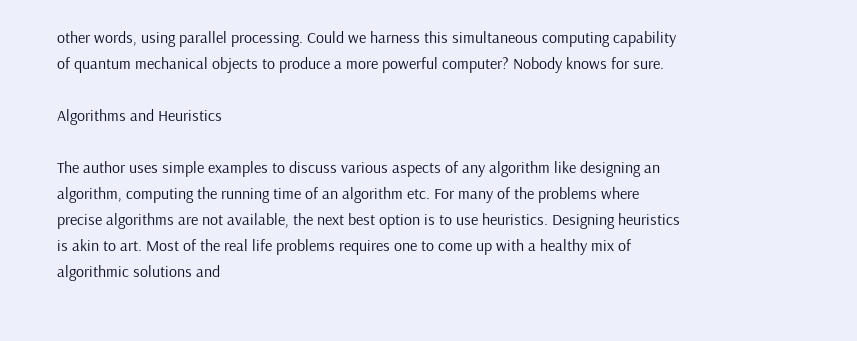other words, using parallel processing. Could we harness this simultaneous computing capability of quantum mechanical objects to produce a more powerful computer? Nobody knows for sure.

Algorithms and Heuristics

The author uses simple examples to discuss various aspects of any algorithm like designing an algorithm, computing the running time of an algorithm etc. For many of the problems where precise algorithms are not available, the next best option is to use heuristics. Designing heuristics is akin to art. Most of the real life problems requires one to come up with a healthy mix of algorithmic solutions and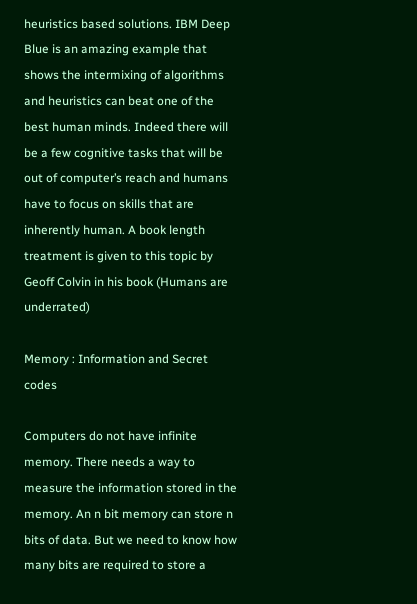heuristics based solutions. IBM Deep Blue is an amazing example that shows the intermixing of algorithms and heuristics can beat one of the best human minds. Indeed there will be a few cognitive tasks that will be out of computer’s reach and humans have to focus on skills that are inherently human. A book length treatment is given to this topic by Geoff Colvin in his book (Humans are underrated)

Memory : Information and Secret codes

Computers do not have infinite memory. There needs a way to measure the information stored in the memory. An n bit memory can store n bits of data. But we need to know how many bits are required to store a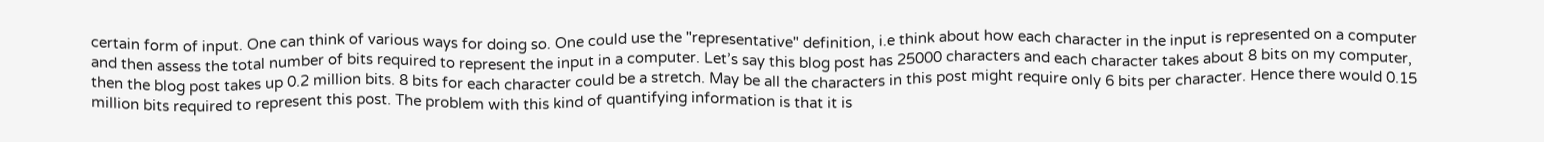certain form of input. One can think of various ways for doing so. One could use the "representative" definition, i.e think about how each character in the input is represented on a computer and then assess the total number of bits required to represent the input in a computer. Let’s say this blog post has 25000 characters and each character takes about 8 bits on my computer, then the blog post takes up 0.2 million bits. 8 bits for each character could be a stretch. May be all the characters in this post might require only 6 bits per character. Hence there would 0.15 million bits required to represent this post. The problem with this kind of quantifying information is that it is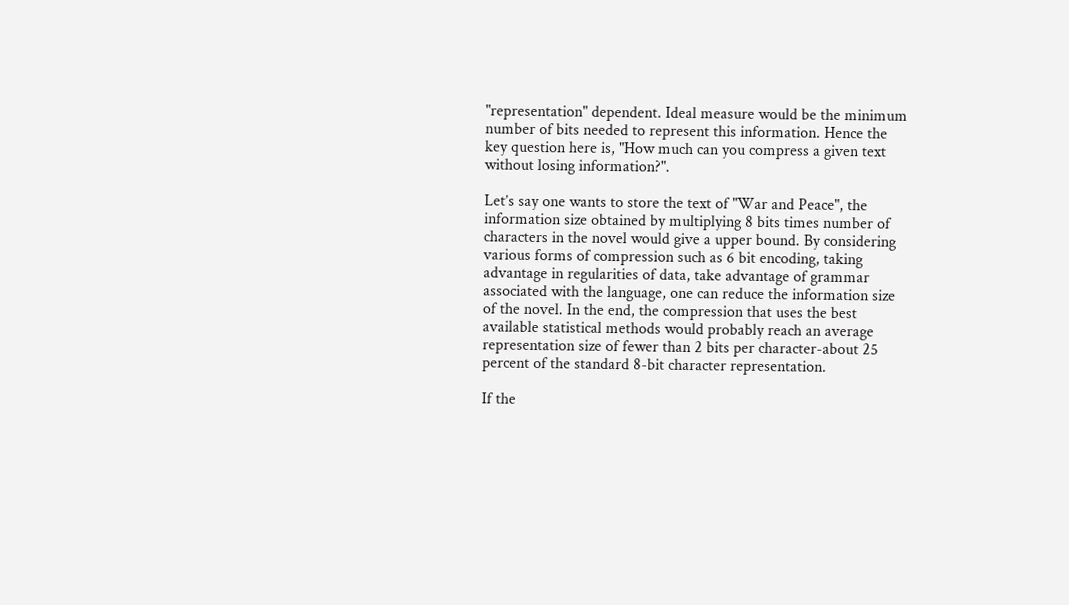"representation" dependent. Ideal measure would be the minimum number of bits needed to represent this information. Hence the key question here is, "How much can you compress a given text without losing information?".

Let’s say one wants to store the text of "War and Peace", the information size obtained by multiplying 8 bits times number of characters in the novel would give a upper bound. By considering various forms of compression such as 6 bit encoding, taking advantage in regularities of data, take advantage of grammar associated with the language, one can reduce the information size of the novel. In the end, the compression that uses the best available statistical methods would probably reach an average representation size of fewer than 2 bits per character-about 25 percent of the standard 8-bit character representation.

If the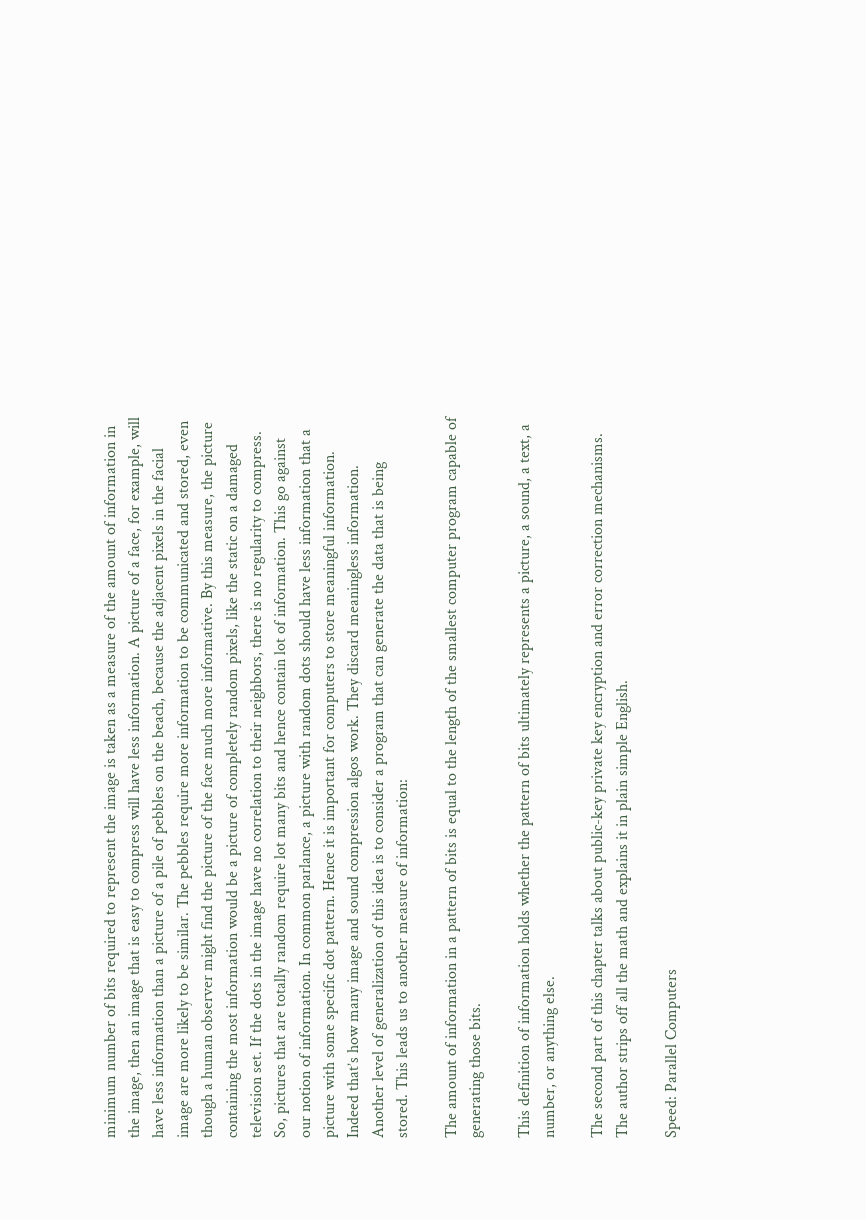minimum number of bits required to represent the image is taken as a measure of the amount of information in the image, then an image that is easy to compress will have less information. A picture of a face, for example, will have less information than a picture of a pile of pebbles on the beach, because the adjacent pixels in the facial image are more likely to be similar. The pebbles require more information to be communicated and stored, even though a human observer might find the picture of the face much more informative. By this measure, the picture containing the most information would be a picture of completely random pixels, like the static on a damaged television set. If the dots in the image have no correlation to their neighbors, there is no regularity to compress. So, pictures that are totally random require lot many bits and hence contain lot of information. This go against our notion of information. In common parlance, a picture with random dots should have less information that a picture with some specific dot pattern. Hence it is important for computers to store meaningful information. Indeed that’s how many image and sound compression algos work. They discard meaningless information. Another level of generalization of this idea is to consider a program that can generate the data that is being stored. This leads us to another measure of information:

The amount of information in a pattern of bits is equal to the length of the smallest computer program capable of generating those bits.

This definition of information holds whether the pattern of bits ultimately represents a picture, a sound, a text, a number, or anything else.

The second part of this chapter talks about public-key private key encryption and error correction mechanisms. The author strips off all the math and explains it in plain simple English.

Speed: Parallel Computers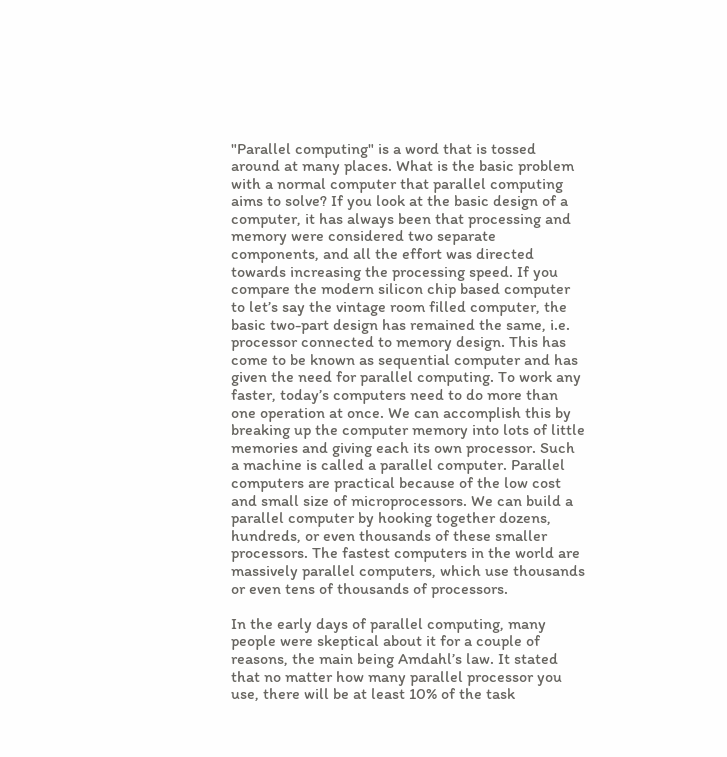"Parallel computing" is a word that is tossed around at many places. What is the basic problem with a normal computer that parallel computing aims to solve? If you look at the basic design of a computer, it has always been that processing and memory were considered two separate components, and all the effort was directed towards increasing the processing speed. If you compare the modern silicon chip based computer to let’s say the vintage room filled computer, the basic two-part design has remained the same, i.e. processor connected to memory design. This has come to be known as sequential computer and has given the need for parallel computing. To work any faster, today’s computers need to do more than one operation at once. We can accomplish this by breaking up the computer memory into lots of little memories and giving each its own processor. Such a machine is called a parallel computer. Parallel computers are practical because of the low cost and small size of microprocessors. We can build a parallel computer by hooking together dozens, hundreds, or even thousands of these smaller processors. The fastest computers in the world are massively parallel computers, which use thousands or even tens of thousands of processors.

In the early days of parallel computing, many people were skeptical about it for a couple of reasons, the main being Amdahl’s law. It stated that no matter how many parallel processor you use, there will be at least 10% of the task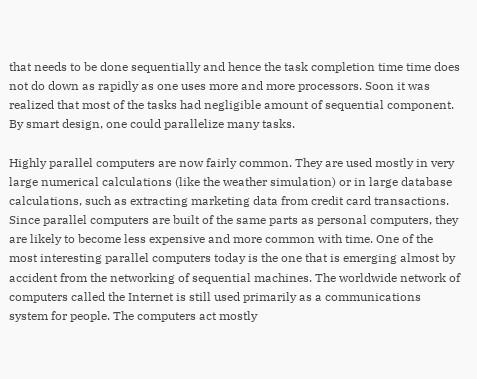that needs to be done sequentially and hence the task completion time time does not do down as rapidly as one uses more and more processors. Soon it was realized that most of the tasks had negligible amount of sequential component. By smart design, one could parallelize many tasks.

Highly parallel computers are now fairly common. They are used mostly in very large numerical calculations (like the weather simulation) or in large database calculations, such as extracting marketing data from credit card transactions. Since parallel computers are built of the same parts as personal computers, they are likely to become less expensive and more common with time. One of the most interesting parallel computers today is the one that is emerging almost by accident from the networking of sequential machines. The worldwide network of computers called the Internet is still used primarily as a communications system for people. The computers act mostly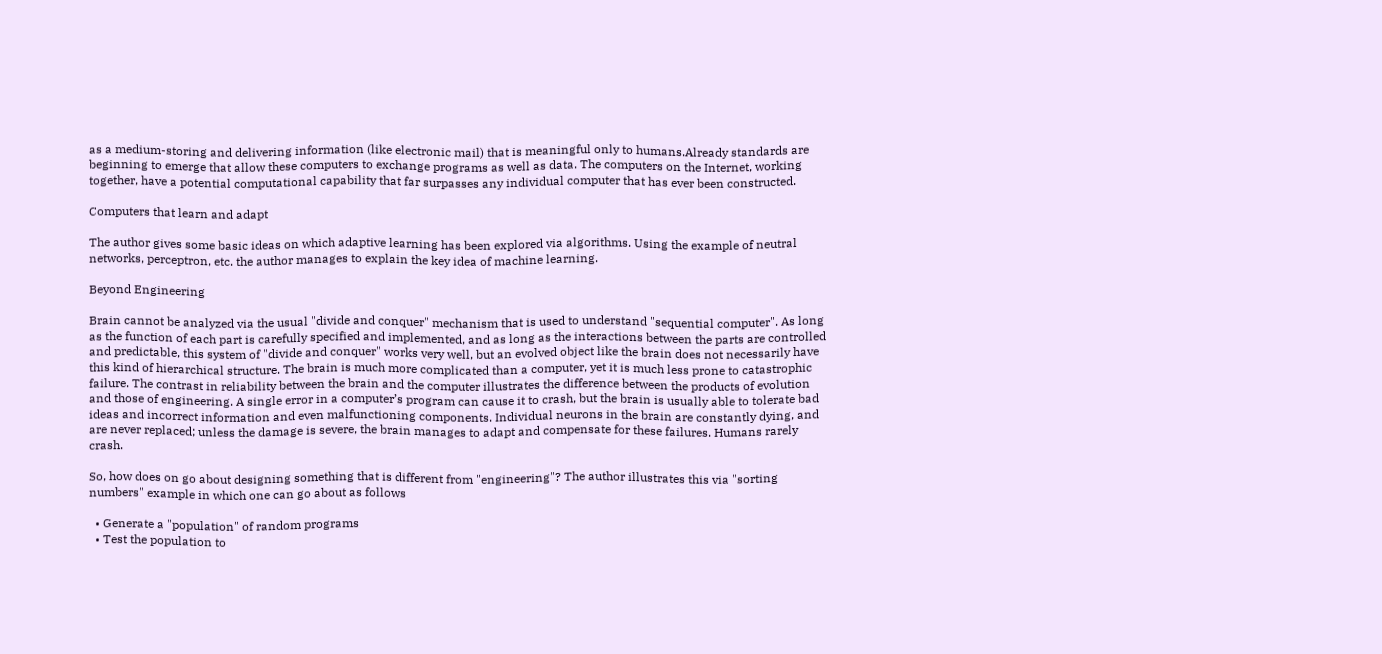as a medium-storing and delivering information (like electronic mail) that is meaningful only to humans.Already standards are beginning to emerge that allow these computers to exchange programs as well as data. The computers on the Internet, working together, have a potential computational capability that far surpasses any individual computer that has ever been constructed.

Computers that learn and adapt

The author gives some basic ideas on which adaptive learning has been explored via algorithms. Using the example of neutral networks, perceptron, etc. the author manages to explain the key idea of machine learning.

Beyond Engineering

Brain cannot be analyzed via the usual "divide and conquer" mechanism that is used to understand "sequential computer". As long as the function of each part is carefully specified and implemented, and as long as the interactions between the parts are controlled and predictable, this system of "divide and conquer" works very well, but an evolved object like the brain does not necessarily have this kind of hierarchical structure. The brain is much more complicated than a computer, yet it is much less prone to catastrophic failure. The contrast in reliability between the brain and the computer illustrates the difference between the products of evolution and those of engineering. A single error in a computer’s program can cause it to crash, but the brain is usually able to tolerate bad ideas and incorrect information and even malfunctioning components. Individual neurons in the brain are constantly dying, and are never replaced; unless the damage is severe, the brain manages to adapt and compensate for these failures. Humans rarely crash.

So, how does on go about designing something that is different from "engineering"? The author illustrates this via "sorting numbers" example in which one can go about as follows

  • Generate a "population" of random programs
  • Test the population to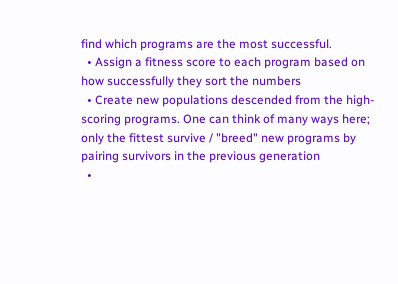find which programs are the most successful.
  • Assign a fitness score to each program based on how successfully they sort the numbers
  • Create new populations descended from the high-scoring programs. One can think of many ways here; only the fittest survive / "breed" new programs by pairing survivors in the previous generation
  •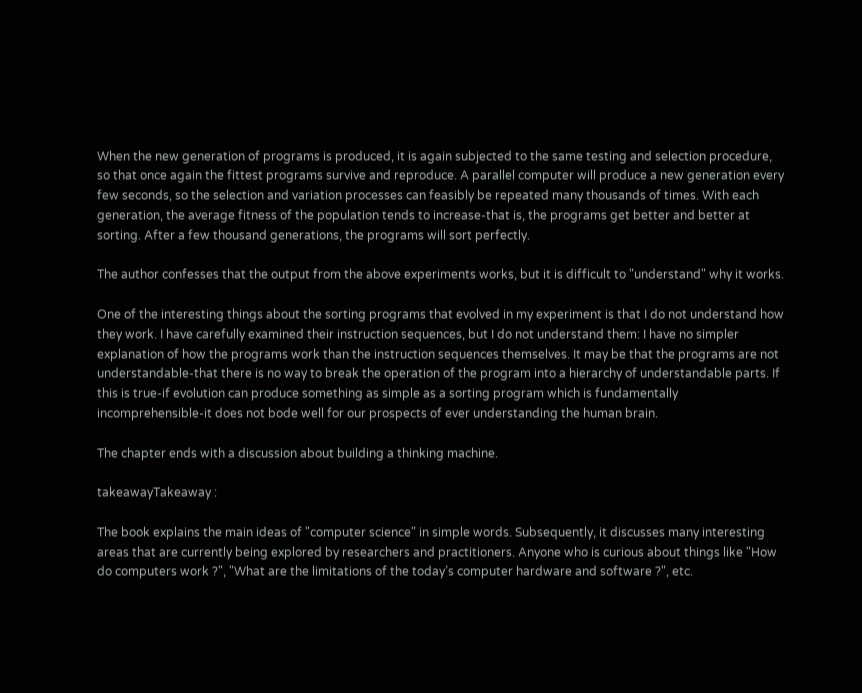When the new generation of programs is produced, it is again subjected to the same testing and selection procedure, so that once again the fittest programs survive and reproduce. A parallel computer will produce a new generation every few seconds, so the selection and variation processes can feasibly be repeated many thousands of times. With each generation, the average fitness of the population tends to increase-that is, the programs get better and better at sorting. After a few thousand generations, the programs will sort perfectly.

The author confesses that the output from the above experiments works, but it is difficult to "understand" why it works.

One of the interesting things about the sorting programs that evolved in my experiment is that I do not understand how they work. I have carefully examined their instruction sequences, but I do not understand them: I have no simpler explanation of how the programs work than the instruction sequences themselves. It may be that the programs are not understandable-that there is no way to break the operation of the program into a hierarchy of understandable parts. If
this is true-if evolution can produce something as simple as a sorting program which is fundamentally incomprehensible-it does not bode well for our prospects of ever understanding the human brain.

The chapter ends with a discussion about building a thinking machine.

takeawayTakeaway :

The book explains the main ideas of "computer science" in simple words. Subsequently, it discusses many interesting areas that are currently being explored by researchers and practitioners. Anyone who is curious about things like "How do computers work ?", "What are the limitations of the today’s computer hardware and software ?", etc.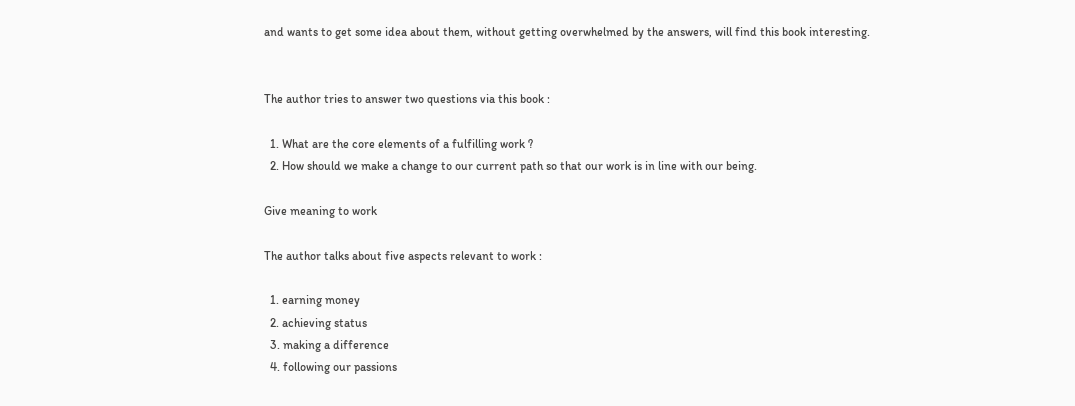and wants to get some idea about them, without getting overwhelmed by the answers, will find this book interesting.


The author tries to answer two questions via this book :

  1. What are the core elements of a fulfilling work ?
  2. How should we make a change to our current path so that our work is in line with our being.

Give meaning to work

The author talks about five aspects relevant to work :

  1. earning money
  2. achieving status
  3. making a difference
  4. following our passions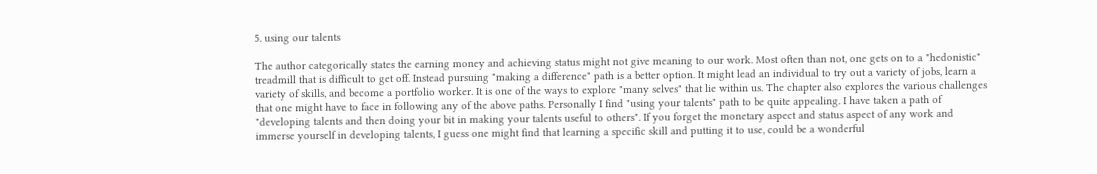5. using our talents

The author categorically states the earning money and achieving status might not give meaning to our work. Most often than not, one gets on to a "hedonistic" treadmill that is difficult to get off. Instead pursuing "making a difference" path is a better option. It might lead an individual to try out a variety of jobs, learn a variety of skills, and become a portfolio worker. It is one of the ways to explore "many selves" that lie within us. The chapter also explores the various challenges that one might have to face in following any of the above paths. Personally I find "using your talents" path to be quite appealing. I have taken a path of "developing talents and then doing your bit in making your talents useful to others". If you forget the monetary aspect and status aspect of any work and immerse yourself in developing talents, I guess one might find that learning a specific skill and putting it to use, could be a wonderful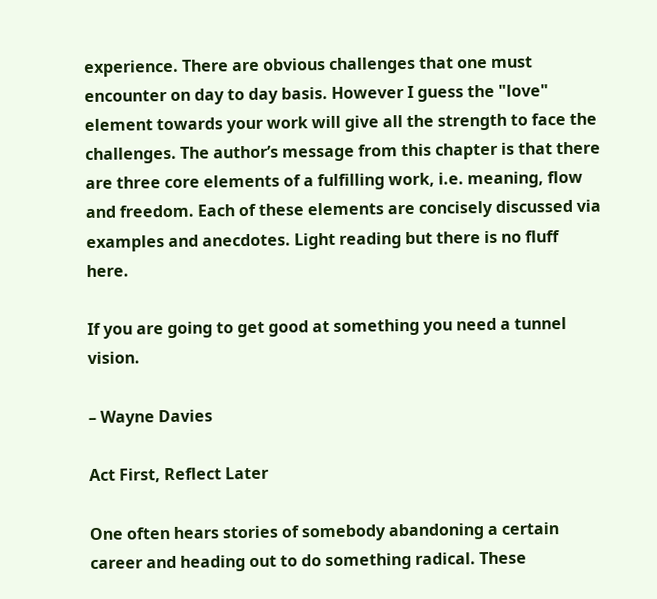experience. There are obvious challenges that one must encounter on day to day basis. However I guess the "love" element towards your work will give all the strength to face the challenges. The author’s message from this chapter is that there are three core elements of a fulfilling work, i.e. meaning, flow and freedom. Each of these elements are concisely discussed via examples and anecdotes. Light reading but there is no fluff here.

If you are going to get good at something you need a tunnel vision.

– Wayne Davies

Act First, Reflect Later

One often hears stories of somebody abandoning a certain career and heading out to do something radical. These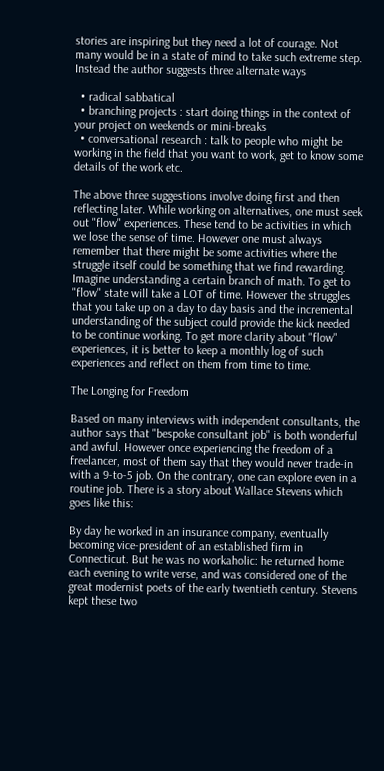stories are inspiring but they need a lot of courage. Not many would be in a state of mind to take such extreme step. Instead the author suggests three alternate ways

  • radical sabbatical
  • branching projects : start doing things in the context of your project on weekends or mini-breaks
  • conversational research : talk to people who might be working in the field that you want to work, get to know some details of the work etc.

The above three suggestions involve doing first and then reflecting later. While working on alternatives, one must seek out "flow" experiences. These tend to be activities in which we lose the sense of time. However one must always remember that there might be some activities where the struggle itself could be something that we find rewarding. Imagine understanding a certain branch of math. To get to "flow" state will take a LOT of time. However the struggles that you take up on a day to day basis and the incremental understanding of the subject could provide the kick needed to be continue working. To get more clarity about "flow" experiences, it is better to keep a monthly log of such experiences and reflect on them from time to time.

The Longing for Freedom

Based on many interviews with independent consultants, the author says that "bespoke consultant job" is both wonderful and awful. However once experiencing the freedom of a freelancer, most of them say that they would never trade-in with a 9-to-5 job. On the contrary, one can explore even in a routine job. There is a story about Wallace Stevens which goes like this:

By day he worked in an insurance company, eventually becoming vice-president of an established firm in Connecticut. But he was no workaholic: he returned home each evening to write verse, and was considered one of the great modernist poets of the early twentieth century. Stevens kept these two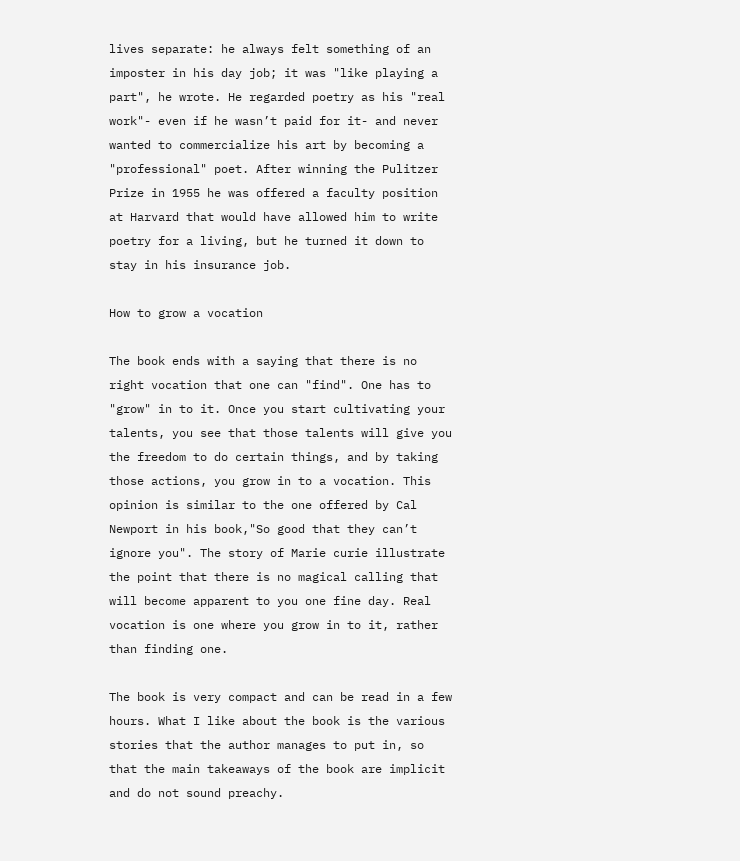lives separate: he always felt something of an imposter in his day job; it was "like playing a part", he wrote. He regarded poetry as his "real work"- even if he wasn’t paid for it- and never wanted to commercialize his art by becoming a "professional" poet. After winning the Pulitzer Prize in 1955 he was offered a faculty position at Harvard that would have allowed him to write poetry for a living, but he turned it down to stay in his insurance job.

How to grow a vocation

The book ends with a saying that there is no right vocation that one can "find". One has to "grow" in to it. Once you start cultivating your talents, you see that those talents will give you the freedom to do certain things, and by taking those actions, you grow in to a vocation. This opinion is similar to the one offered by Cal Newport in his book,"So good that they can’t ignore you". The story of Marie curie illustrate the point that there is no magical calling that will become apparent to you one fine day. Real vocation is one where you grow in to it, rather than finding one.

The book is very compact and can be read in a few hours. What I like about the book is the various stories that the author manages to put in, so that the main takeaways of the book are implicit and do not sound preachy.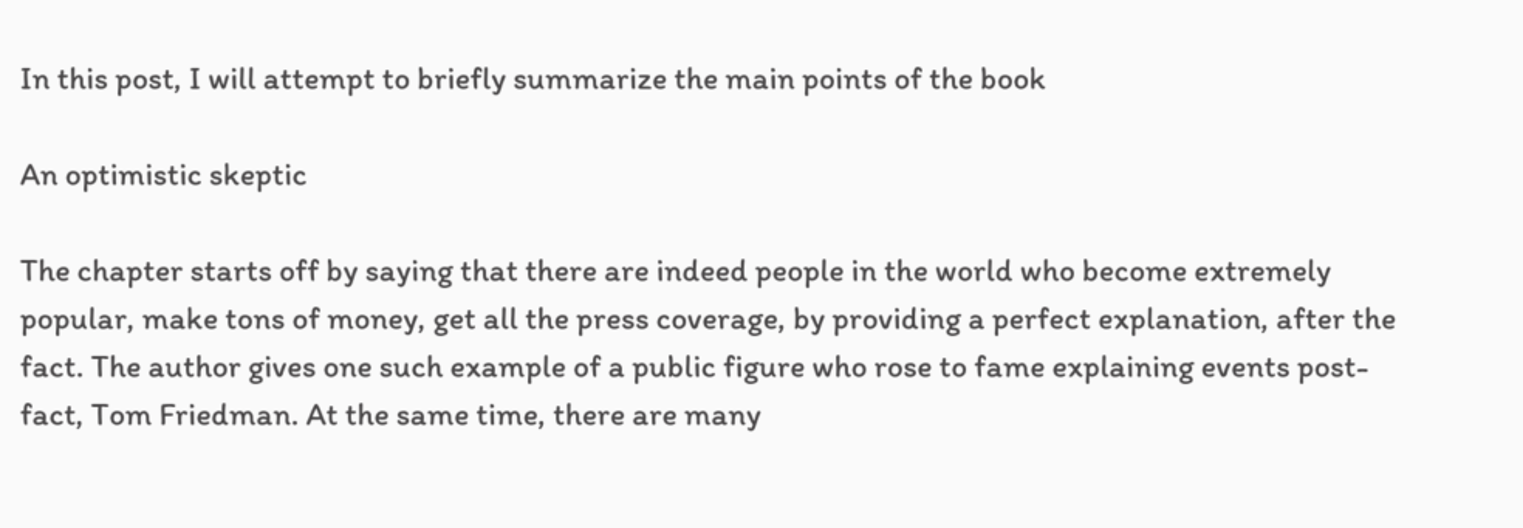In this post, I will attempt to briefly summarize the main points of the book

An optimistic skeptic

The chapter starts off by saying that there are indeed people in the world who become extremely popular, make tons of money, get all the press coverage, by providing a perfect explanation, after the fact. The author gives one such example of a public figure who rose to fame explaining events post-fact, Tom Friedman. At the same time, there are many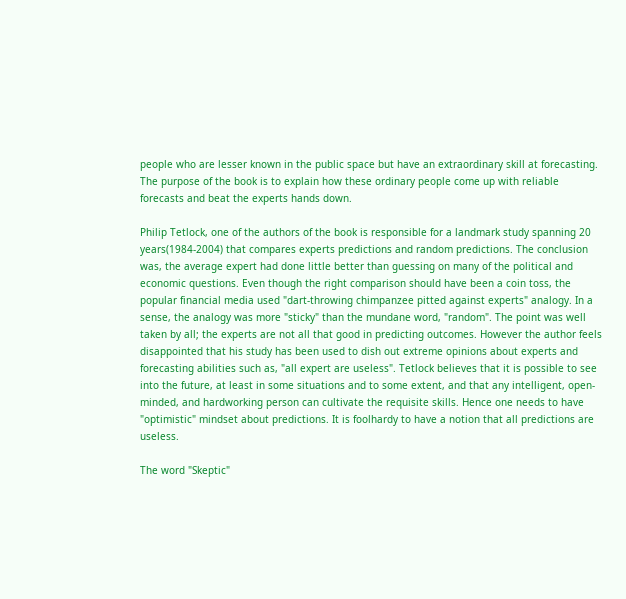people who are lesser known in the public space but have an extraordinary skill at forecasting. The purpose of the book is to explain how these ordinary people come up with reliable forecasts and beat the experts hands down.

Philip Tetlock, one of the authors of the book is responsible for a landmark study spanning 20 years(1984-2004) that compares experts predictions and random predictions. The conclusion was, the average expert had done little better than guessing on many of the political and economic questions. Even though the right comparison should have been a coin toss, the popular financial media used "dart-throwing chimpanzee pitted against experts" analogy. In a sense, the analogy was more "sticky" than the mundane word, "random". The point was well taken by all; the experts are not all that good in predicting outcomes. However the author feels disappointed that his study has been used to dish out extreme opinions about experts and forecasting abilities such as, "all expert are useless". Tetlock believes that it is possible to see into the future, at least in some situations and to some extent, and that any intelligent, open-minded, and hardworking person can cultivate the requisite skills. Hence one needs to have "optimistic" mindset about predictions. It is foolhardy to have a notion that all predictions are useless.

The word "Skeptic"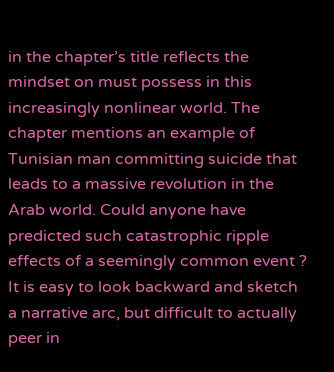in the chapter’s title reflects the mindset on must possess in this increasingly nonlinear world. The chapter mentions an example of Tunisian man committing suicide that leads to a massive revolution in the Arab world. Could anyone have predicted such catastrophic ripple effects of a seemingly common event ? It is easy to look backward and sketch a narrative arc, but difficult to actually peer in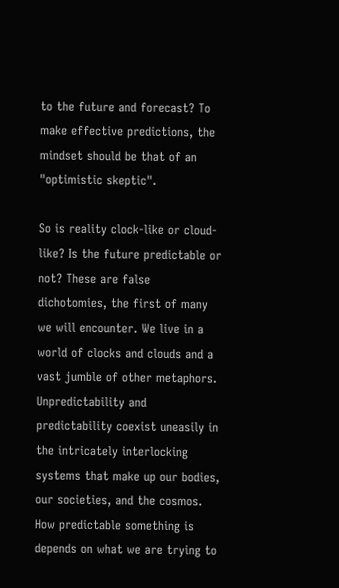to the future and forecast? To make effective predictions, the mindset should be that of an "optimistic skeptic".

So is reality clock-like or cloud-like? Is the future predictable or not? These are false dichotomies, the first of many we will encounter. We live in a world of clocks and clouds and a vast jumble of other metaphors. Unpredictability and predictability coexist uneasily in the intricately interlocking systems that make up our bodies, our societies, and the cosmos. How predictable something is depends on what we are trying to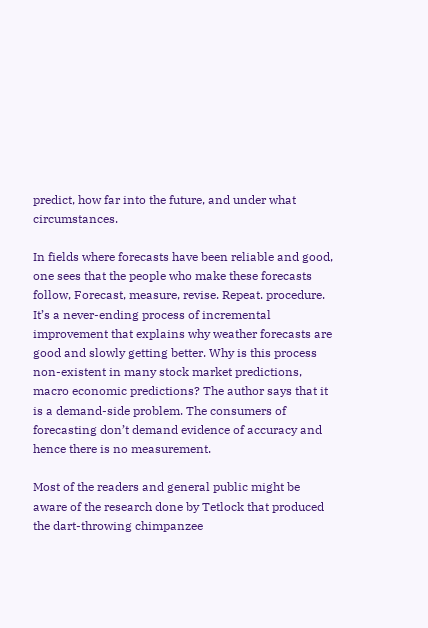predict, how far into the future, and under what circumstances.

In fields where forecasts have been reliable and good, one sees that the people who make these forecasts follow, Forecast, measure, revise. Repeat. procedure. It’s a never-ending process of incremental improvement that explains why weather forecasts are good and slowly getting better. Why is this process non-existent in many stock market predictions, macro economic predictions? The author says that it is a demand-side problem. The consumers of forecasting don’t demand evidence of accuracy and hence there is no measurement.

Most of the readers and general public might be aware of the research done by Tetlock that produced the dart-throwing chimpanzee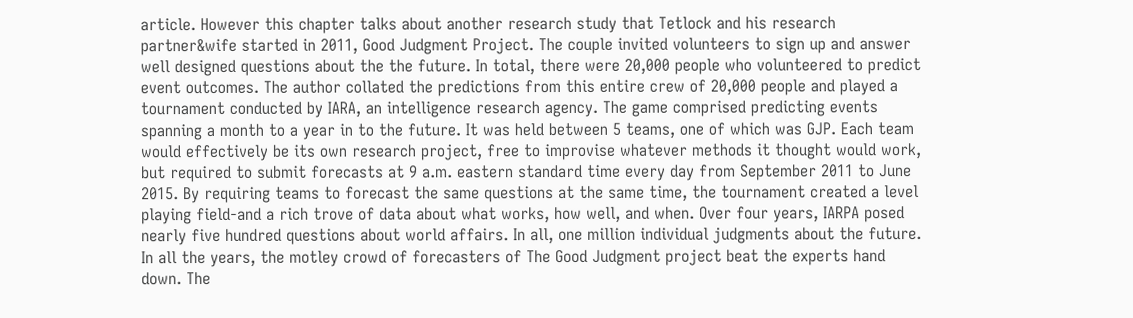article. However this chapter talks about another research study that Tetlock and his research partner&wife started in 2011, Good Judgment Project. The couple invited volunteers to sign up and answer well designed questions about the the future. In total, there were 20,000 people who volunteered to predict event outcomes. The author collated the predictions from this entire crew of 20,000 people and played a tournament conducted by IARA, an intelligence research agency. The game comprised predicting events spanning a month to a year in to the future. It was held between 5 teams, one of which was GJP. Each team would effectively be its own research project, free to improvise whatever methods it thought would work, but required to submit forecasts at 9 a.m. eastern standard time every day from September 2011 to June 2015. By requiring teams to forecast the same questions at the same time, the tournament created a level playing field-and a rich trove of data about what works, how well, and when. Over four years, IARPA posed nearly five hundred questions about world affairs. In all, one million individual judgments about the future. In all the years, the motley crowd of forecasters of The Good Judgment project beat the experts hand down. The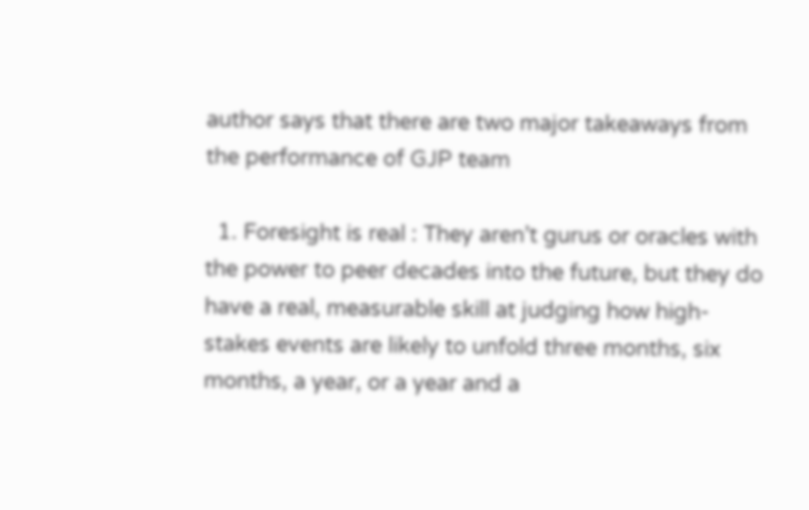author says that there are two major takeaways from the performance of GJP team

  1. Foresight is real : They aren’t gurus or oracles with the power to peer decades into the future, but they do have a real, measurable skill at judging how high-stakes events are likely to unfold three months, six months, a year, or a year and a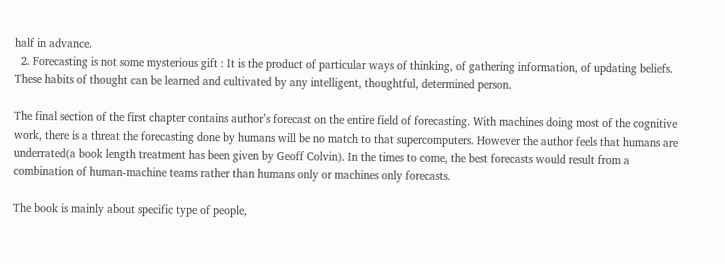half in advance.
  2. Forecasting is not some mysterious gift : It is the product of particular ways of thinking, of gathering information, of updating beliefs. These habits of thought can be learned and cultivated by any intelligent, thoughtful, determined person.

The final section of the first chapter contains author’s forecast on the entire field of forecasting. With machines doing most of the cognitive work, there is a threat the forecasting done by humans will be no match to that supercomputers. However the author feels that humans are underrated(a book length treatment has been given by Geoff Colvin). In the times to come, the best forecasts would result from a combination of human-machine teams rather than humans only or machines only forecasts.

The book is mainly about specific type of people,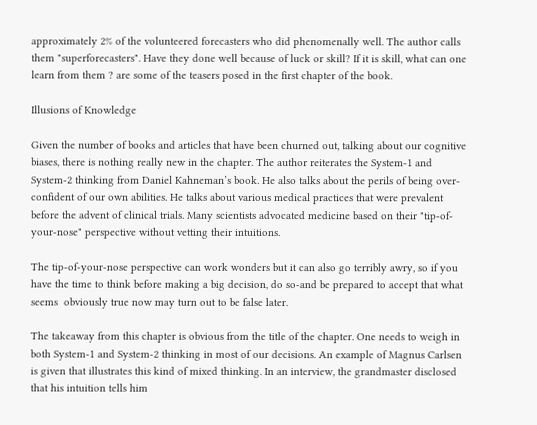approximately 2% of the volunteered forecasters who did phenomenally well. The author calls them "superforecasters". Have they done well because of luck or skill? If it is skill, what can one learn from them ? are some of the teasers posed in the first chapter of the book.

Illusions of Knowledge

Given the number of books and articles that have been churned out, talking about our cognitive biases, there is nothing really new in the chapter. The author reiterates the System-1 and System-2 thinking from Daniel Kahneman’s book. He also talks about the perils of being over-confident of our own abilities. He talks about various medical practices that were prevalent before the advent of clinical trials. Many scientists advocated medicine based on their "tip-of-your-nose" perspective without vetting their intuitions.

The tip-of-your-nose perspective can work wonders but it can also go terribly awry, so if you have the time to think before making a big decision, do so-and be prepared to accept that what seems  obviously true now may turn out to be false later.

The takeaway from this chapter is obvious from the title of the chapter. One needs to weigh in both System-1 and System-2 thinking in most of our decisions. An example of Magnus Carlsen is given that illustrates this kind of mixed thinking. In an interview, the grandmaster disclosed that his intuition tells him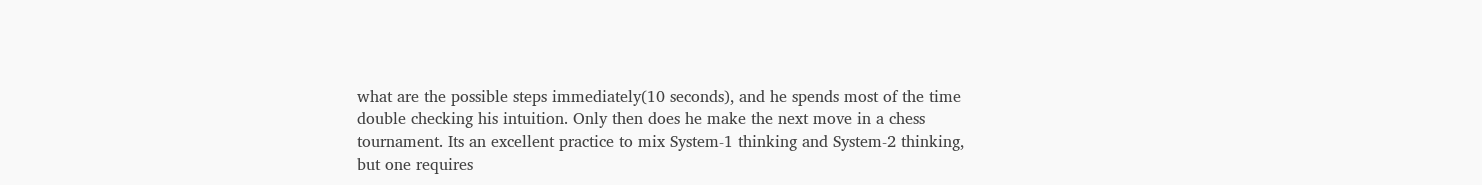what are the possible steps immediately(10 seconds), and he spends most of the time double checking his intuition. Only then does he make the next move in a chess tournament. Its an excellent practice to mix System-1 thinking and System-2 thinking, but one requires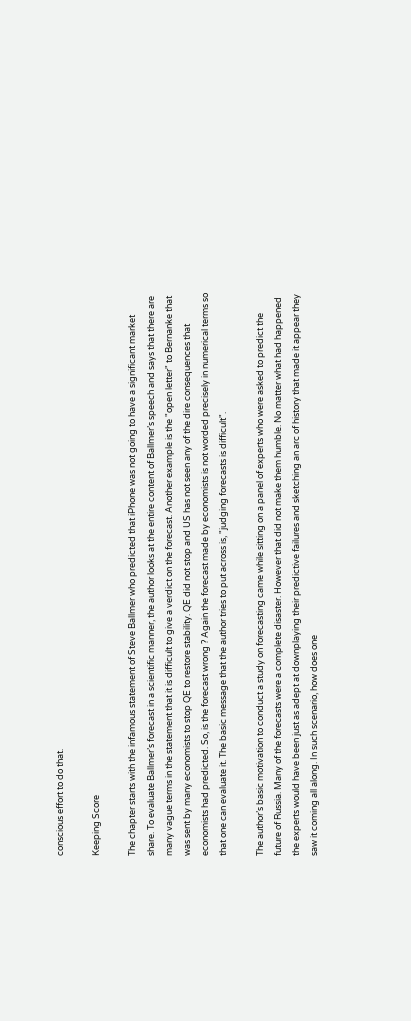conscious effort to do that.

Keeping Score

The chapter starts with the infamous statement of Steve Ballmer who predicted that iPhone was not going to have a significant market share. To evaluate Ballmer’s forecast in a scientific manner, the author looks at the entire content of Ballmer’s speech and says that there are many vague terms in the statement that it is difficult to give a verdict on the forecast. Another example is the "open letter" to Bernanke that was sent by many economists to stop QE to restore stability. QE did not stop and US has not seen any of the dire consequences that economists had predicted. So, is the forecast wrong ? Again the forecast made by economists is not worded precisely in numerical terms so that one can evaluate it. The basic message that the author tries to put across is, "judging forecasts is difficult".

The author’s basic motivation to conduct a study on forecasting came while sitting on a panel of experts who were asked to predict the future of Russia. Many of the forecasts were a complete disaster. However that did not make them humble. No matter what had happened the experts would have been just as adept at downplaying their predictive failures and sketching an arc of history that made it appear they saw it coming all along. In such scenario, how does one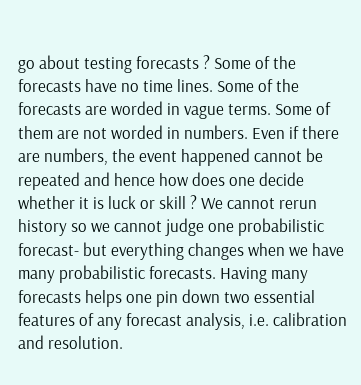go about testing forecasts ? Some of the forecasts have no time lines. Some of the forecasts are worded in vague terms. Some of them are not worded in numbers. Even if there are numbers, the event happened cannot be repeated and hence how does one decide whether it is luck or skill ? We cannot rerun history so we cannot judge one probabilistic forecast- but everything changes when we have many probabilistic forecasts. Having many forecasts helps one pin down two essential features of any forecast analysis, i.e. calibration and resolution.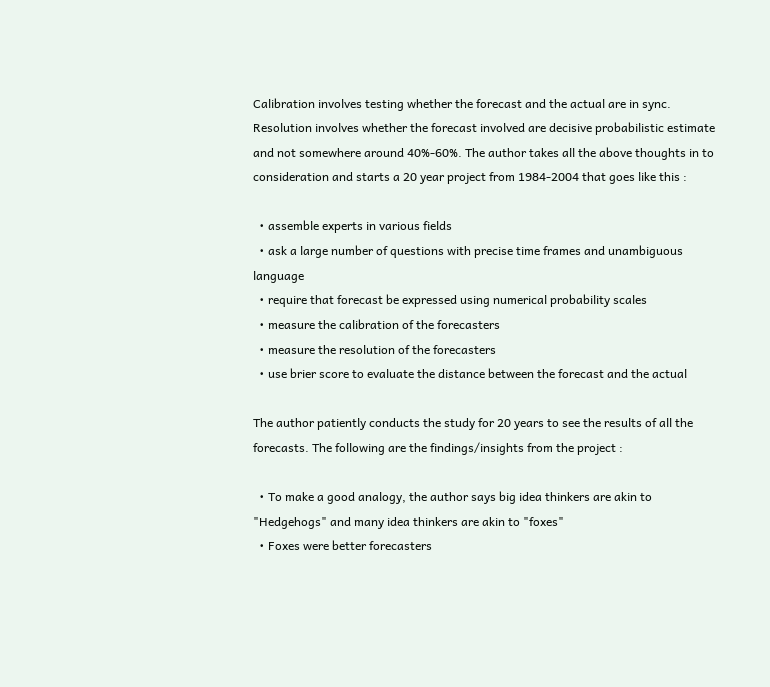Calibration involves testing whether the forecast and the actual are in sync. Resolution involves whether the forecast involved are decisive probabilistic estimate and not somewhere around 40%-60%. The author takes all the above thoughts in to consideration and starts a 20 year project from 1984-2004 that goes like this :

  • assemble experts in various fields
  • ask a large number of questions with precise time frames and unambiguous language
  • require that forecast be expressed using numerical probability scales
  • measure the calibration of the forecasters
  • measure the resolution of the forecasters
  • use brier score to evaluate the distance between the forecast and the actual

The author patiently conducts the study for 20 years to see the results of all the forecasts. The following are the findings/insights from the project :

  • To make a good analogy, the author says big idea thinkers are akin to "Hedgehogs" and many idea thinkers are akin to "foxes"
  • Foxes were better forecasters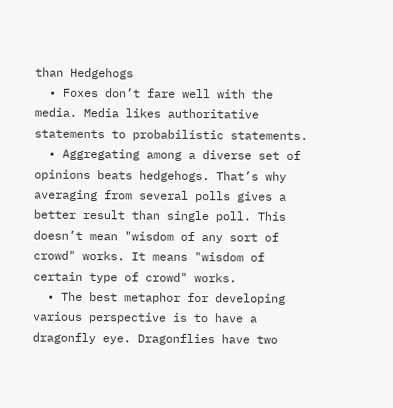than Hedgehogs
  • Foxes don’t fare well with the media. Media likes authoritative statements to probabilistic statements.
  • Aggregating among a diverse set of opinions beats hedgehogs. That’s why averaging from several polls gives a better result than single poll. This doesn’t mean "wisdom of any sort of crowd" works. It means "wisdom of certain type of crowd" works.
  • The best metaphor for developing various perspective is to have a dragonfly eye. Dragonflies have two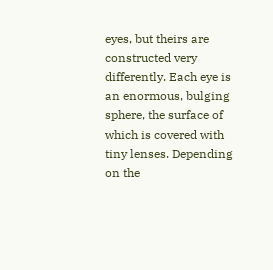eyes, but theirs are constructed very differently. Each eye is an enormous, bulging sphere, the surface of which is covered with tiny lenses. Depending on the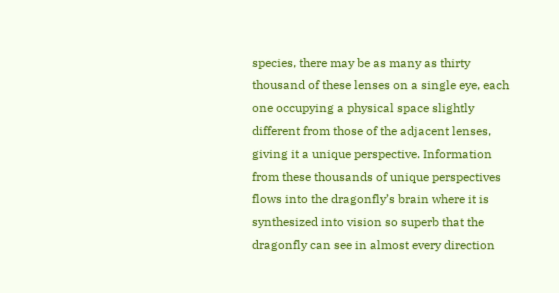species, there may be as many as thirty thousand of these lenses on a single eye, each one occupying a physical space slightly different from those of the adjacent lenses, giving it a unique perspective. Information from these thousands of unique perspectives flows into the dragonfly’s brain where it is synthesized into vision so superb that the dragonfly can see in almost every direction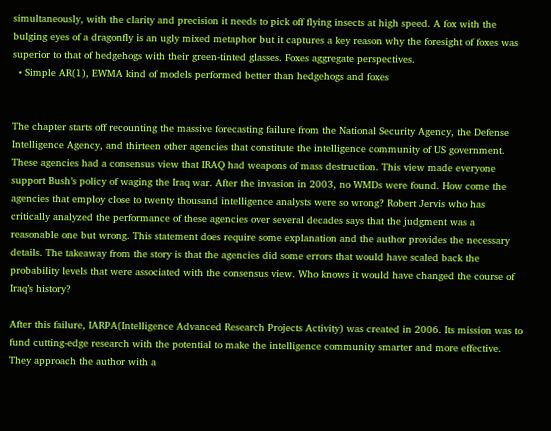simultaneously, with the clarity and precision it needs to pick off flying insects at high speed. A fox with the bulging eyes of a dragonfly is an ugly mixed metaphor but it captures a key reason why the foresight of foxes was superior to that of hedgehogs with their green-tinted glasses. Foxes aggregate perspectives.
  • Simple AR(1), EWMA kind of models performed better than hedgehogs and foxes


The chapter starts off recounting the massive forecasting failure from the National Security Agency, the Defense Intelligence Agency, and thirteen other agencies that constitute the intelligence community of US government. These agencies had a consensus view that IRAQ had weapons of mass destruction. This view made everyone support Bush’s policy of waging the Iraq war. After the invasion in 2003, no WMDs were found. How come the agencies that employ close to twenty thousand intelligence analysts were so wrong? Robert Jervis who has critically analyzed the performance of these agencies over several decades says that the judgment was a reasonable one but wrong. This statement does require some explanation and the author provides the necessary details. The takeaway from the story is that the agencies did some errors that would have scaled back the probability levels that were associated with the consensus view. Who knows it would have changed the course of Iraq’s history?

After this failure, IARPA(Intelligence Advanced Research Projects Activity) was created in 2006. Its mission was to fund cutting-edge research with the potential to make the intelligence community smarter and more effective. They approach the author with a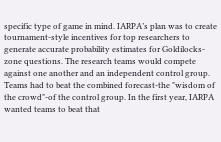specific type of game in mind. IARPA’s plan was to create tournament-style incentives for top researchers to generate accurate probability estimates for Goldilocks-zone questions. The research teams would compete against one another and an independent control group. Teams had to beat the combined forecast-the "wisdom of the crowd"-of the control group. In the first year, IARPA wanted teams to beat that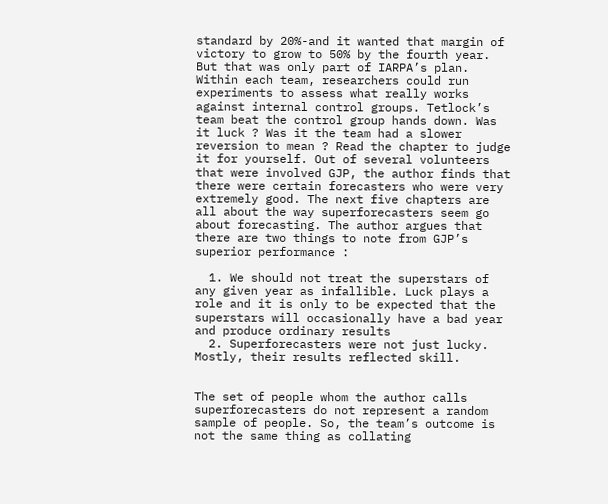standard by 20%-and it wanted that margin of victory to grow to 50% by the fourth year. But that was only part of IARPA’s plan. Within each team, researchers could run experiments to assess what really works against internal control groups. Tetlock’s team beat the control group hands down. Was it luck ? Was it the team had a slower reversion to mean ? Read the chapter to judge it for yourself. Out of several volunteers that were involved GJP, the author finds that there were certain forecasters who were very extremely good. The next five chapters are all about the way superforecasters seem go about forecasting. The author argues that there are two things to note from GJP’s superior performance :

  1. We should not treat the superstars of any given year as infallible. Luck plays a role and it is only to be expected that the superstars will occasionally have a bad year and produce ordinary results
  2. Superforecasters were not just lucky. Mostly, their results reflected skill.


The set of people whom the author calls superforecasters do not represent a random sample of people. So, the team’s outcome is not the same thing as collating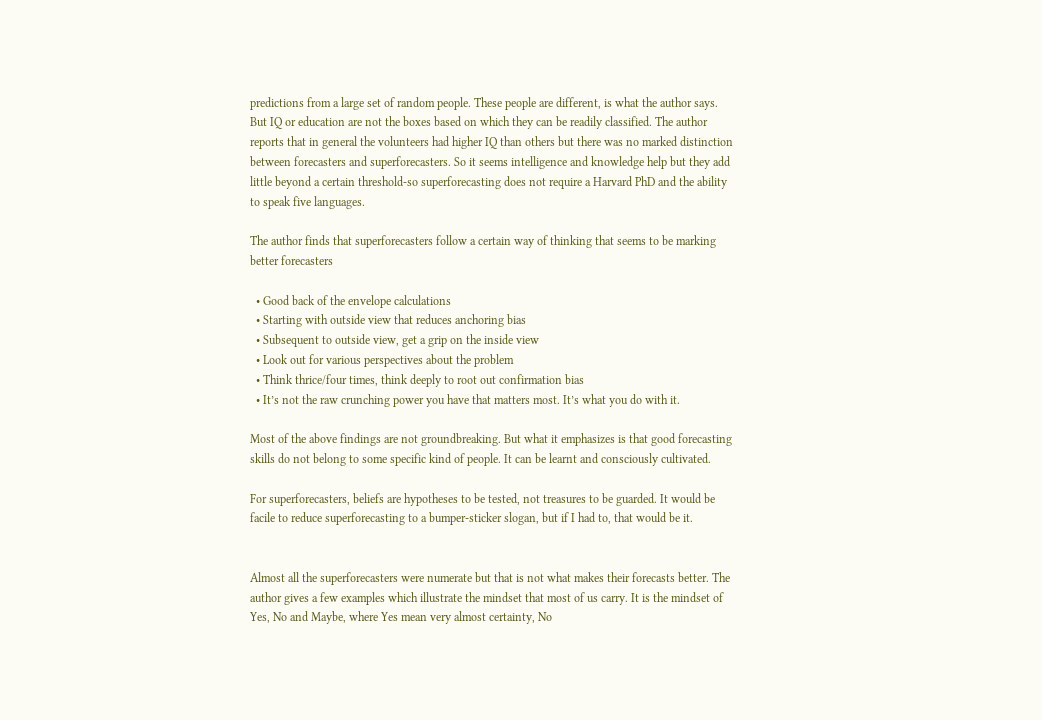predictions from a large set of random people. These people are different, is what the author says. But IQ or education are not the boxes based on which they can be readily classified. The author reports that in general the volunteers had higher IQ than others but there was no marked distinction between forecasters and superforecasters. So it seems intelligence and knowledge help but they add little beyond a certain threshold-so superforecasting does not require a Harvard PhD and the ability to speak five languages.

The author finds that superforecasters follow a certain way of thinking that seems to be marking better forecasters

  • Good back of the envelope calculations
  • Starting with outside view that reduces anchoring bias
  • Subsequent to outside view, get a grip on the inside view
  • Look out for various perspectives about the problem
  • Think thrice/four times, think deeply to root out confirmation bias
  • It’s not the raw crunching power you have that matters most. It’s what you do with it.

Most of the above findings are not groundbreaking. But what it emphasizes is that good forecasting skills do not belong to some specific kind of people. It can be learnt and consciously cultivated.

For superforecasters, beliefs are hypotheses to be tested, not treasures to be guarded. It would be facile to reduce superforecasting to a bumper-sticker slogan, but if I had to, that would be it.


Almost all the superforecasters were numerate but that is not what makes their forecasts better. The author gives a few examples which illustrate the mindset that most of us carry. It is the mindset of Yes, No and Maybe, where Yes mean very almost certainty, No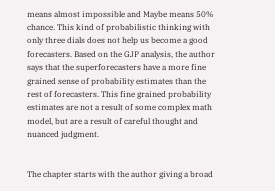means almost impossible and Maybe means 50% chance. This kind of probabilistic thinking with only three dials does not help us become a good forecasters. Based on the GJP analysis, the author says that the superforecasters have a more fine grained sense of probability estimates than the rest of forecasters. This fine grained probability estimates are not a result of some complex math model, but are a result of careful thought and nuanced judgment.


The chapter starts with the author giving a broad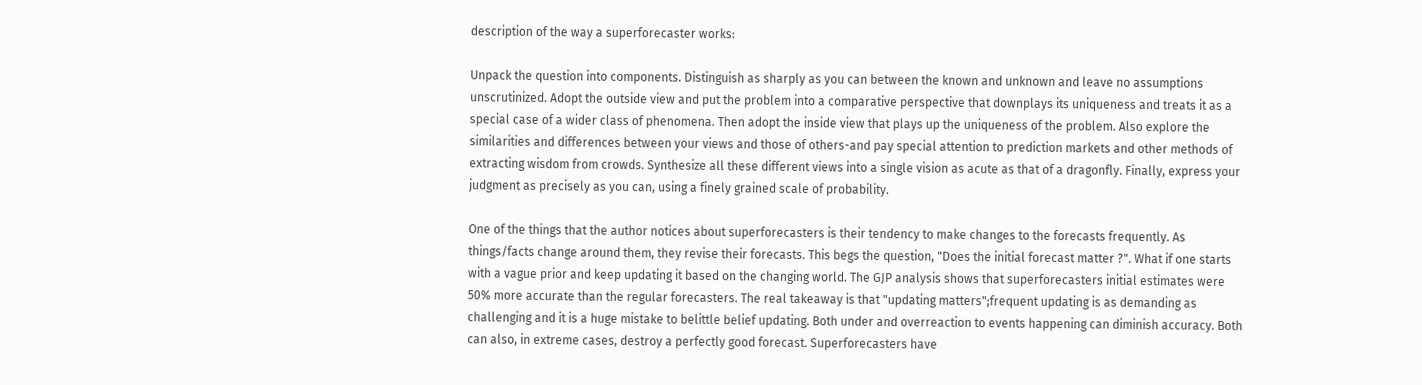description of the way a superforecaster works:

Unpack the question into components. Distinguish as sharply as you can between the known and unknown and leave no assumptions unscrutinized. Adopt the outside view and put the problem into a comparative perspective that downplays its uniqueness and treats it as a special case of a wider class of phenomena. Then adopt the inside view that plays up the uniqueness of the problem. Also explore the similarities and differences between your views and those of others-and pay special attention to prediction markets and other methods of extracting wisdom from crowds. Synthesize all these different views into a single vision as acute as that of a dragonfly. Finally, express your judgment as precisely as you can, using a finely grained scale of probability.

One of the things that the author notices about superforecasters is their tendency to make changes to the forecasts frequently. As things/facts change around them, they revise their forecasts. This begs the question, "Does the initial forecast matter ?". What if one starts with a vague prior and keep updating it based on the changing world. The GJP analysis shows that superforecasters initial estimates were 50% more accurate than the regular forecasters. The real takeaway is that "updating matters";frequent updating is as demanding as challenging and it is a huge mistake to belittle belief updating. Both under and overreaction to events happening can diminish accuracy. Both can also, in extreme cases, destroy a perfectly good forecast. Superforecasters have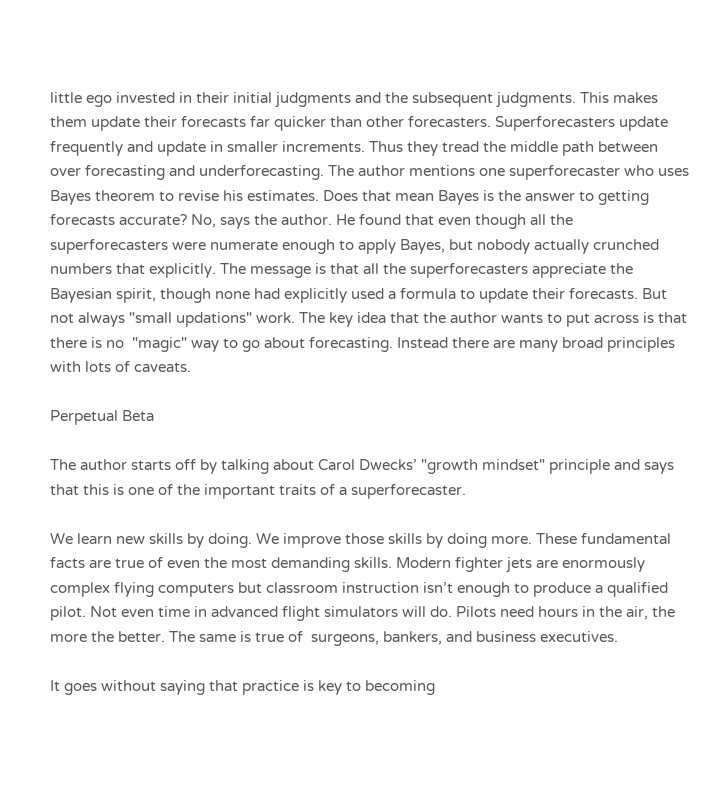little ego invested in their initial judgments and the subsequent judgments. This makes them update their forecasts far quicker than other forecasters. Superforecasters update frequently and update in smaller increments. Thus they tread the middle path between over forecasting and underforecasting. The author mentions one superforecaster who uses Bayes theorem to revise his estimates. Does that mean Bayes is the answer to getting forecasts accurate? No, says the author. He found that even though all the superforecasters were numerate enough to apply Bayes, but nobody actually crunched numbers that explicitly. The message is that all the superforecasters appreciate the Bayesian spirit, though none had explicitly used a formula to update their forecasts. But not always "small updations" work. The key idea that the author wants to put across is that there is no  "magic" way to go about forecasting. Instead there are many broad principles with lots of caveats.

Perpetual Beta

The author starts off by talking about Carol Dwecks’ "growth mindset" principle and says that this is one of the important traits of a superforecaster.

We learn new skills by doing. We improve those skills by doing more. These fundamental facts are true of even the most demanding skills. Modern fighter jets are enormously complex flying computers but classroom instruction isn’t enough to produce a qualified pilot. Not even time in advanced flight simulators will do. Pilots need hours in the air, the more the better. The same is true of  surgeons, bankers, and business executives.

It goes without saying that practice is key to becoming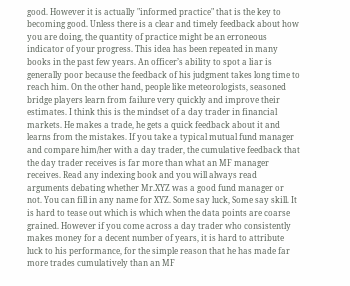good. However it is actually "informed practice" that is the key to becoming good. Unless there is a clear and timely feedback about how you are doing, the quantity of practice might be an erroneous indicator of your progress. This idea has been repeated in many books in the past few years. An officer’s ability to spot a liar is generally poor because the feedback of his judgment takes long time to reach him. On the other hand, people like meteorologists, seasoned bridge players learn from failure very quickly and improve their estimates. I think this is the mindset of a day trader in financial markets. He makes a trade, he gets a quick feedback about it and learns from the mistakes. If you take a typical mutual fund manager and compare him/her with a day trader, the cumulative feedback that the day trader receives is far more than what an MF manager receives. Read any indexing book and you will always read arguments debating whether Mr.XYZ was a good fund manager or not. You can fill in any name for XYZ. Some say luck, Some say skill. It is hard to tease out which is which when the data points are coarse grained. However if you come across a day trader who consistently makes money for a decent number of years, it is hard to attribute luck to his performance, for the simple reason that he has made far more trades cumulatively than an MF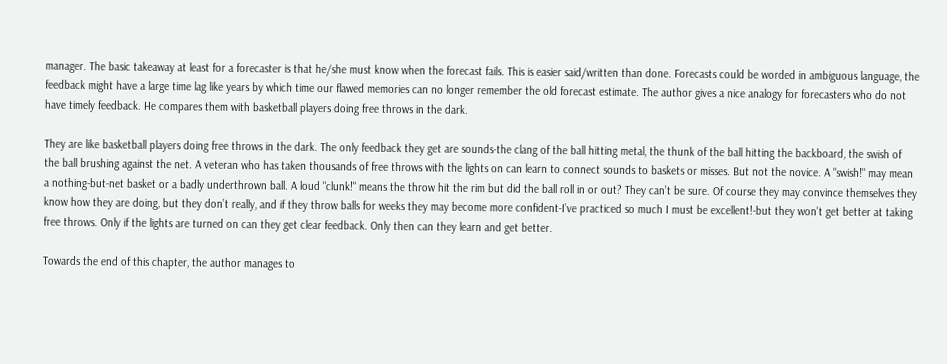manager. The basic takeaway at least for a forecaster is that he/she must know when the forecast fails. This is easier said/written than done. Forecasts could be worded in ambiguous language, the feedback might have a large time lag like years by which time our flawed memories can no longer remember the old forecast estimate. The author gives a nice analogy for forecasters who do not have timely feedback. He compares them with basketball players doing free throws in the dark.

They are like basketball players doing free throws in the dark. The only feedback they get are sounds-the clang of the ball hitting metal, the thunk of the ball hitting the backboard, the swish of the ball brushing against the net. A veteran who has taken thousands of free throws with the lights on can learn to connect sounds to baskets or misses. But not the novice. A "swish!" may mean a nothing-but-net basket or a badly underthrown ball. A loud "clunk!" means the throw hit the rim but did the ball roll in or out? They can’t be sure. Of course they may convince themselves they know how they are doing, but they don’t really, and if they throw balls for weeks they may become more confident-I’ve practiced so much I must be excellent!-but they won’t get better at taking free throws. Only if the lights are turned on can they get clear feedback. Only then can they learn and get better.

Towards the end of this chapter, the author manages to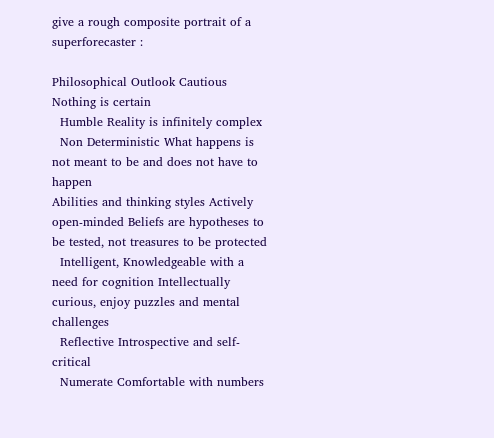give a rough composite portrait of a superforecaster :

Philosophical Outlook Cautious Nothing is certain
  Humble Reality is infinitely complex
  Non Deterministic What happens is not meant to be and does not have to happen
Abilities and thinking styles Actively open-minded Beliefs are hypotheses to be tested, not treasures to be protected
  Intelligent, Knowledgeable with a need for cognition Intellectually curious, enjoy puzzles and mental challenges
  Reflective Introspective and self-critical
  Numerate Comfortable with numbers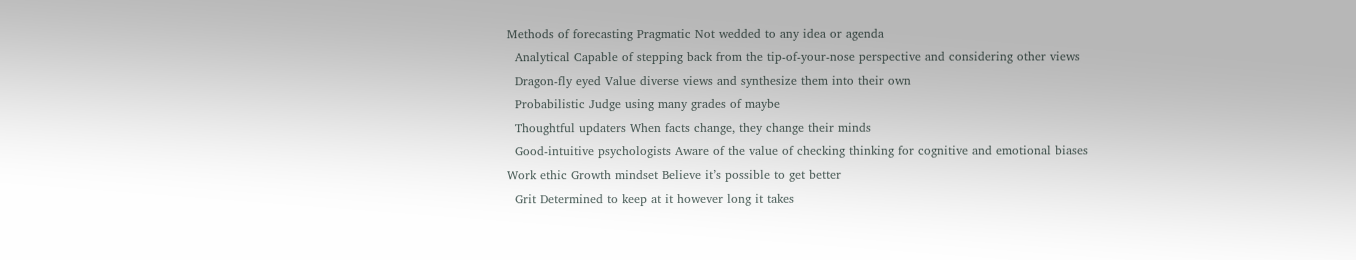Methods of forecasting Pragmatic Not wedded to any idea or agenda
  Analytical Capable of stepping back from the tip-of-your-nose perspective and considering other views
  Dragon-fly eyed Value diverse views and synthesize them into their own
  Probabilistic Judge using many grades of maybe
  Thoughtful updaters When facts change, they change their minds
  Good-intuitive psychologists Aware of the value of checking thinking for cognitive and emotional biases
Work ethic Growth mindset Believe it’s possible to get better
  Grit Determined to keep at it however long it takes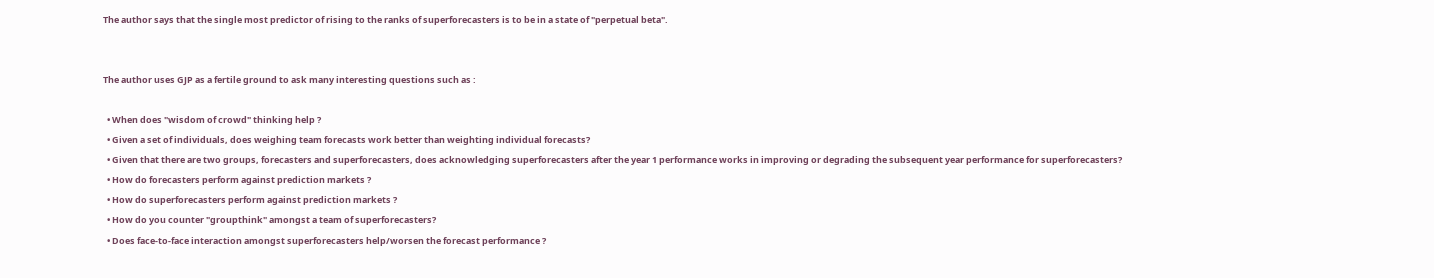The author says that the single most predictor of rising to the ranks of superforecasters is to be in a state of "perpetual beta".


The author uses GJP as a fertile ground to ask many interesting questions such as :

  • When does "wisdom of crowd" thinking help ?
  • Given a set of individuals, does weighing team forecasts work better than weighting individual forecasts?
  • Given that there are two groups, forecasters and superforecasters, does acknowledging superforecasters after the year 1 performance works in improving or degrading the subsequent year performance for superforecasters?
  • How do forecasters perform against prediction markets ?
  • How do superforecasters perform against prediction markets ?
  • How do you counter "groupthink" amongst a team of superforecasters?
  • Does face-to-face interaction amongst superforecasters help/worsen the forecast performance ?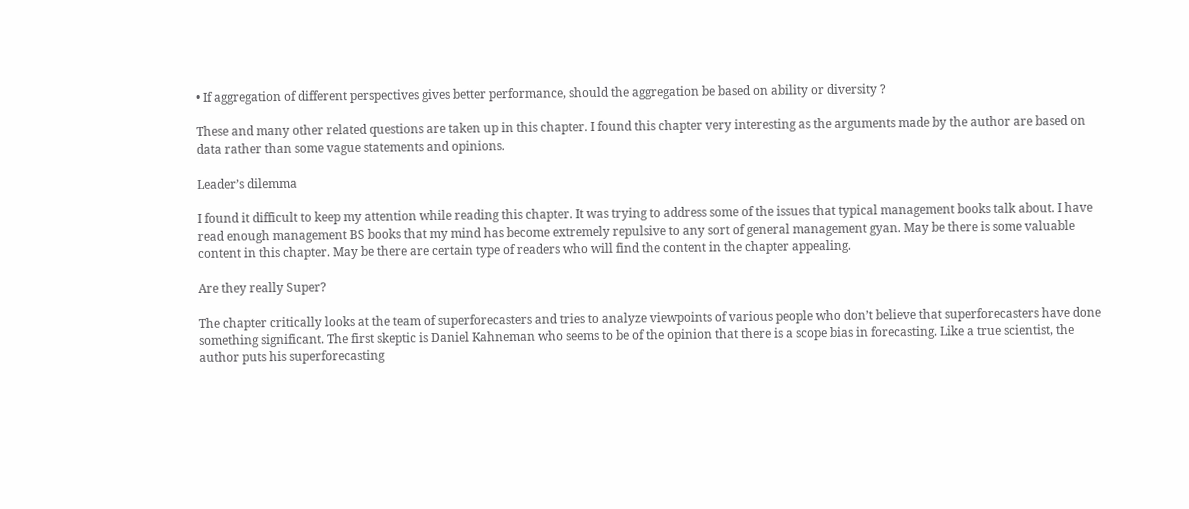• If aggregation of different perspectives gives better performance, should the aggregation be based on ability or diversity ?

These and many other related questions are taken up in this chapter. I found this chapter very interesting as the arguments made by the author are based on data rather than some vague statements and opinions.

Leader’s dilemma

I found it difficult to keep my attention while reading this chapter. It was trying to address some of the issues that typical management books talk about. I have read enough management BS books that my mind has become extremely repulsive to any sort of general management gyan. May be there is some valuable content in this chapter. May be there are certain type of readers who will find the content in the chapter appealing.

Are they really Super?

The chapter critically looks at the team of superforecasters and tries to analyze viewpoints of various people who don’t believe that superforecasters have done something significant. The first skeptic is Daniel Kahneman who seems to be of the opinion that there is a scope bias in forecasting. Like a true scientist, the author puts his superforecasting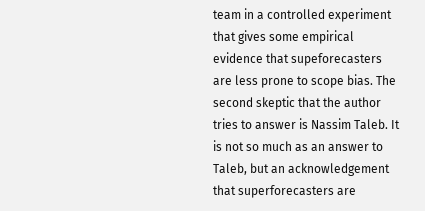team in a controlled experiment that gives some empirical evidence that supeforecasters are less prone to scope bias. The second skeptic that the author tries to answer is Nassim Taleb. It is not so much as an answer to Taleb, but an acknowledgement that superforecasters are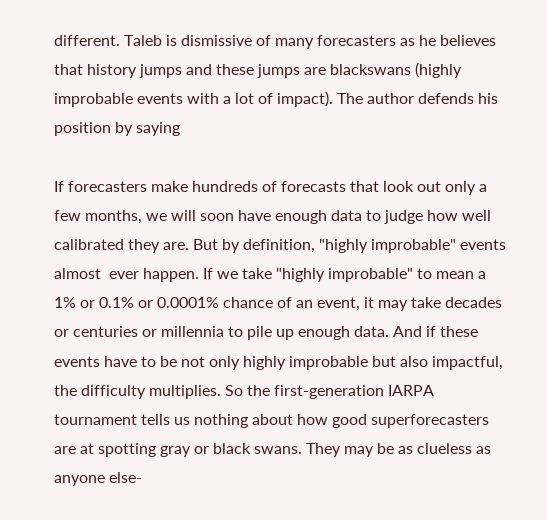different. Taleb is dismissive of many forecasters as he believes that history jumps and these jumps are blackswans (highly improbable events with a lot of impact). The author defends his position by saying

If forecasters make hundreds of forecasts that look out only a few months, we will soon have enough data to judge how well calibrated they are. But by definition, "highly improbable" events almost  ever happen. If we take "highly improbable" to mean a 1% or 0.1% or 0.0001% chance of an event, it may take decades or centuries or millennia to pile up enough data. And if these events have to be not only highly improbable but also impactful, the difficulty multiplies. So the first-generation IARPA tournament tells us nothing about how good superforecasters are at spotting gray or black swans. They may be as clueless as anyone else-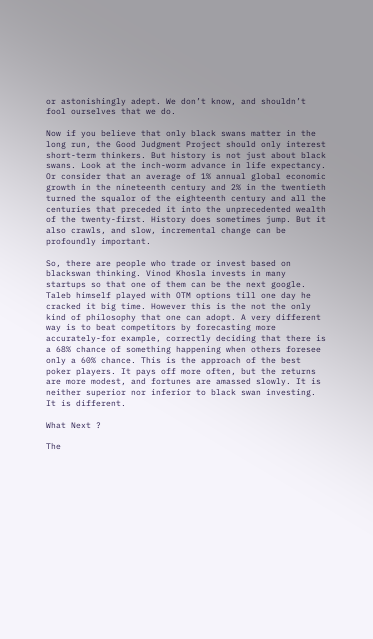or astonishingly adept. We don’t know, and shouldn’t fool ourselves that we do.

Now if you believe that only black swans matter in the long run, the Good Judgment Project should only interest short-term thinkers. But history is not just about black swans. Look at the inch-worm advance in life expectancy. Or consider that an average of 1% annual global economic growth in the nineteenth century and 2% in the twentieth turned the squalor of the eighteenth century and all the centuries that preceded it into the unprecedented wealth of the twenty-first. History does sometimes jump. But it also crawls, and slow, incremental change can be profoundly important.

So, there are people who trade or invest based on blackswan thinking. Vinod Khosla invests in many startups so that one of them can be the next google. Taleb himself played with OTM options till one day he cracked it big time. However this is the not the only kind of philosophy that one can adopt. A very different way is to beat competitors by forecasting more accurately-for example, correctly deciding that there is a 68% chance of something happening when others foresee only a 60% chance. This is the approach of the best poker players. It pays off more often, but the returns are more modest, and fortunes are amassed slowly. It is neither superior nor inferior to black swan investing. It is different.

What Next ?

The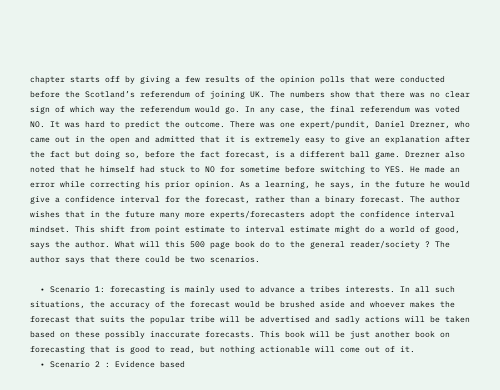chapter starts off by giving a few results of the opinion polls that were conducted before the Scotland’s referendum of joining UK. The numbers show that there was no clear sign of which way the referendum would go. In any case, the final referendum was voted NO. It was hard to predict the outcome. There was one expert/pundit, Daniel Drezner, who came out in the open and admitted that it is extremely easy to give an explanation after the fact but doing so, before the fact forecast, is a different ball game. Drezner also noted that he himself had stuck to NO for sometime before switching to YES. He made an error while correcting his prior opinion. As a learning, he says, in the future he would give a confidence interval for the forecast, rather than a binary forecast. The author wishes that in the future many more experts/forecasters adopt the confidence interval mindset. This shift from point estimate to interval estimate might do a world of good, says the author. What will this 500 page book do to the general reader/society ? The author says that there could be two scenarios.

  • Scenario 1: forecasting is mainly used to advance a tribes interests. In all such situations, the accuracy of the forecast would be brushed aside and whoever makes the forecast that suits the popular tribe will be advertised and sadly actions will be taken based on these possibly inaccurate forecasts. This book will be just another book on forecasting that is good to read, but nothing actionable will come out of it.
  • Scenario 2 : Evidence based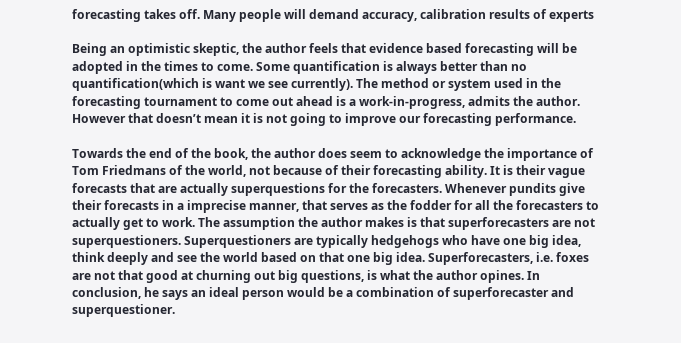forecasting takes off. Many people will demand accuracy, calibration results of experts

Being an optimistic skeptic, the author feels that evidence based forecasting will be adopted in the times to come. Some quantification is always better than no quantification(which is want we see currently). The method or system used in the forecasting tournament to come out ahead is a work-in-progress, admits the author. However that doesn’t mean it is not going to improve our forecasting performance.

Towards the end of the book, the author does seem to acknowledge the importance of Tom Friedmans of the world, not because of their forecasting ability. It is their vague forecasts that are actually superquestions for the forecasters. Whenever pundits give their forecasts in a imprecise manner, that serves as the fodder for all the forecasters to actually get to work. The assumption the author makes is that superforecasters are not superquestioners. Superquestioners are typically hedgehogs who have one big idea, think deeply and see the world based on that one big idea. Superforecasters, i.e. foxes are not that good at churning out big questions, is what the author opines. In conclusion, he says an ideal person would be a combination of superforecaster and superquestioner.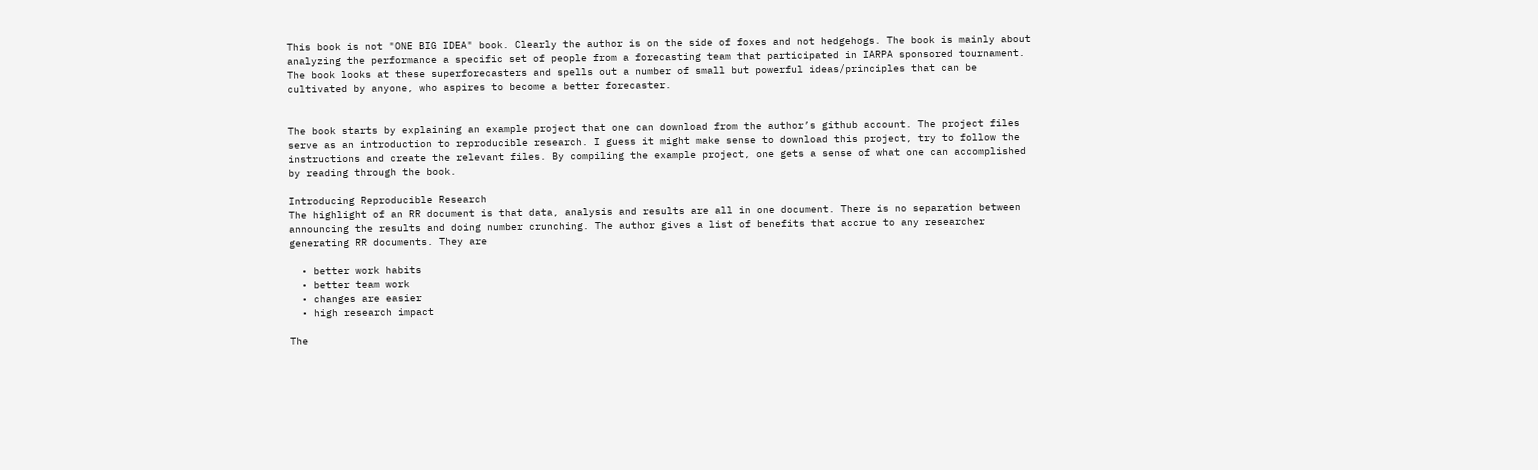This book is not "ONE BIG IDEA" book. Clearly the author is on the side of foxes and not hedgehogs. The book is mainly about analyzing the performance a specific set of people from a forecasting team that participated in IARPA sponsored tournament. The book looks at these superforecasters and spells out a number of small but powerful ideas/principles that can be cultivated by anyone, who aspires to become a better forecaster.


The book starts by explaining an example project that one can download from the author’s github account. The project files serve as an introduction to reproducible research. I guess it might make sense to download this project, try to follow the instructions and create the relevant files. By compiling the example project, one gets a sense of what one can accomplished by reading through the book.

Introducing Reproducible Research
The highlight of an RR document is that data, analysis and results are all in one document. There is no separation between announcing the results and doing number crunching. The author gives a list of benefits that accrue to any researcher generating RR documents. They are

  • better work habits
  • better team work
  • changes are easier
  • high research impact

The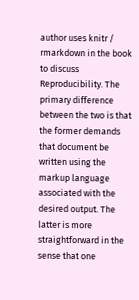author uses knitr / rmarkdown in the book to discuss Reproducibility. The primary difference between the two is that the former demands that document be written using the markup language associated with the desired output. The latter is more straightforward in the sense that one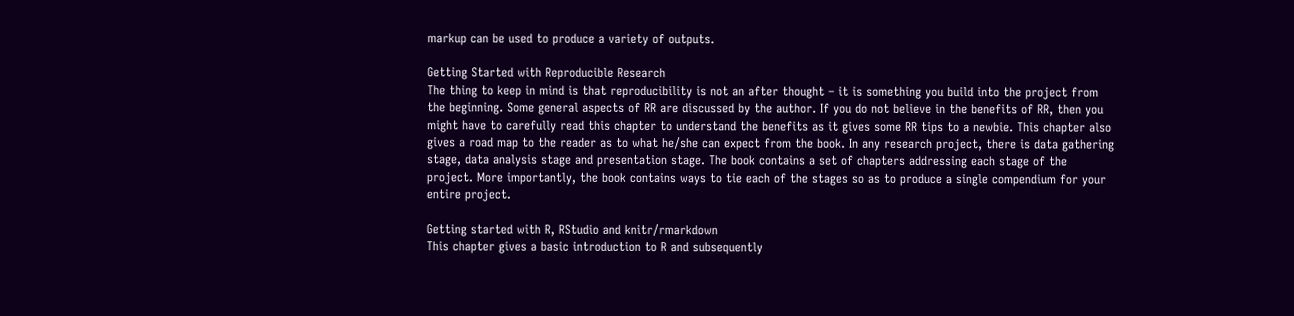markup can be used to produce a variety of outputs.

Getting Started with Reproducible Research
The thing to keep in mind is that reproducibility is not an after thought – it is something you build into the project from the beginning. Some general aspects of RR are discussed by the author. If you do not believe in the benefits of RR, then you might have to carefully read this chapter to understand the benefits as it gives some RR tips to a newbie. This chapter also gives a road map to the reader as to what he/she can expect from the book. In any research project, there is data gathering stage, data analysis stage and presentation stage. The book contains a set of chapters addressing each stage of the project. More importantly, the book contains ways to tie each of the stages so as to produce a single compendium for your entire project.

Getting started with R, RStudio and knitr/rmarkdown
This chapter gives a basic introduction to R and subsequently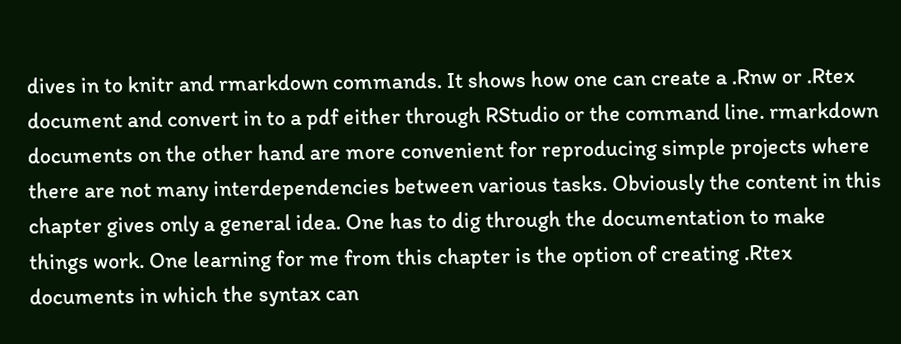dives in to knitr and rmarkdown commands. It shows how one can create a .Rnw or .Rtex document and convert in to a pdf either through RStudio or the command line. rmarkdown documents on the other hand are more convenient for reproducing simple projects where there are not many interdependencies between various tasks. Obviously the content in this chapter gives only a general idea. One has to dig through the documentation to make things work. One learning for me from this chapter is the option of creating .Rtex documents in which the syntax can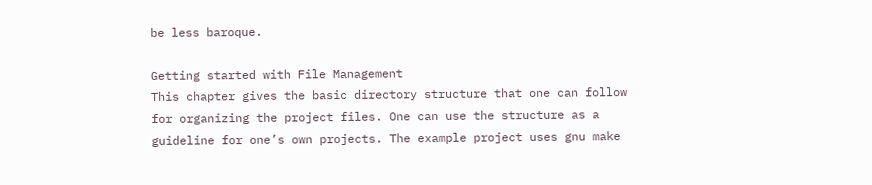be less baroque.

Getting started with File Management
This chapter gives the basic directory structure that one can follow for organizing the project files. One can use the structure as a guideline for one’s own projects. The example project uses gnu make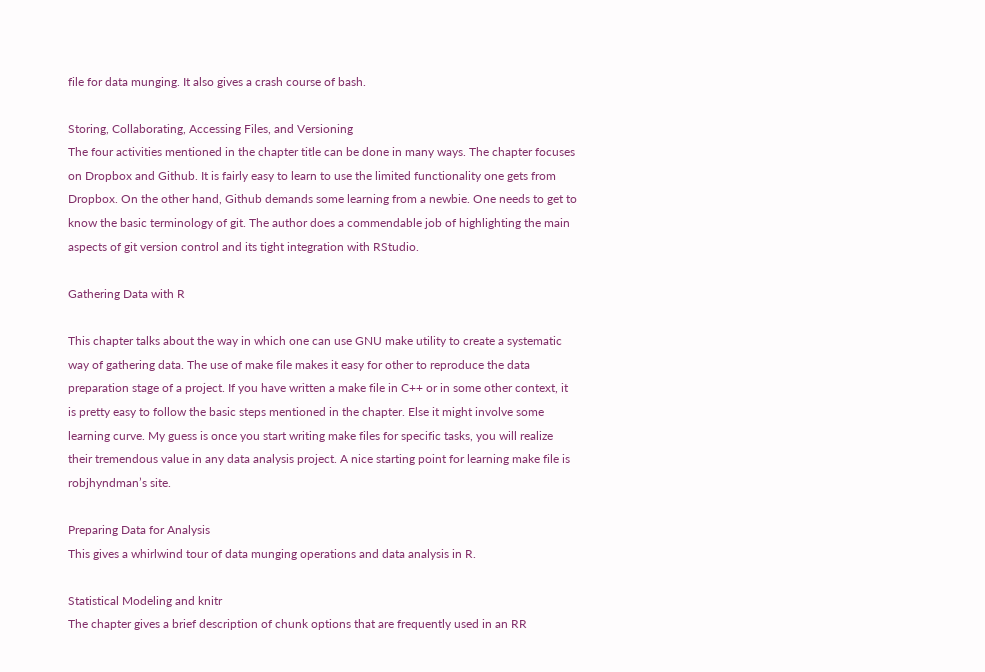file for data munging. It also gives a crash course of bash.

Storing, Collaborating, Accessing Files, and Versioning
The four activities mentioned in the chapter title can be done in many ways. The chapter focuses on Dropbox and Github. It is fairly easy to learn to use the limited functionality one gets from Dropbox. On the other hand, Github demands some learning from a newbie. One needs to get to know the basic terminology of git. The author does a commendable job of highlighting the main aspects of git version control and its tight integration with RStudio.

Gathering Data with R

This chapter talks about the way in which one can use GNU make utility to create a systematic way of gathering data. The use of make file makes it easy for other to reproduce the data preparation stage of a project. If you have written a make file in C++ or in some other context, it is pretty easy to follow the basic steps mentioned in the chapter. Else it might involve some learning curve. My guess is once you start writing make files for specific tasks, you will realize their tremendous value in any data analysis project. A nice starting point for learning make file is robjhyndman’s site.

Preparing Data for Analysis
This gives a whirlwind tour of data munging operations and data analysis in R.

Statistical Modeling and knitr
The chapter gives a brief description of chunk options that are frequently used in an RR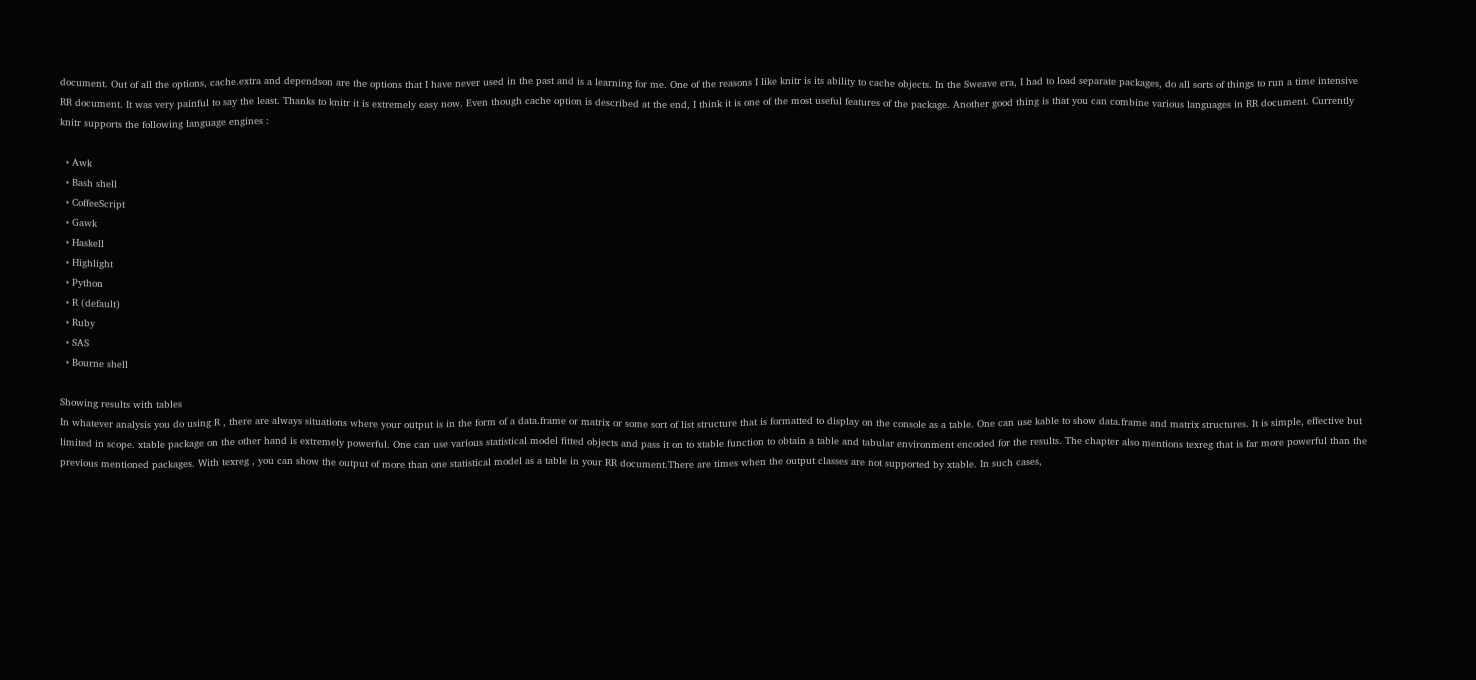document. Out of all the options, cache.extra and dependson are the options that I have never used in the past and is a learning for me. One of the reasons I like knitr is its ability to cache objects. In the Sweave era, I had to load separate packages, do all sorts of things to run a time intensive RR document. It was very painful to say the least. Thanks to knitr it is extremely easy now. Even though cache option is described at the end, I think it is one of the most useful features of the package. Another good thing is that you can combine various languages in RR document. Currently knitr supports the following language engines :

  • Awk
  • Bash shell
  • CoffeeScript
  • Gawk
  • Haskell
  • Highlight
  • Python
  • R (default)
  • Ruby
  • SAS
  • Bourne shell

Showing results with tables
In whatever analysis you do using R , there are always situations where your output is in the form of a data.frame or matrix or some sort of list structure that is formatted to display on the console as a table. One can use kable to show data.frame and matrix structures. It is simple, effective but limited in scope. xtable package on the other hand is extremely powerful. One can use various statistical model fitted objects and pass it on to xtable function to obtain a table and tabular environment encoded for the results. The chapter also mentions texreg that is far more powerful than the previous mentioned packages. With texreg , you can show the output of more than one statistical model as a table in your RR document.There are times when the output classes are not supported by xtable. In such cases,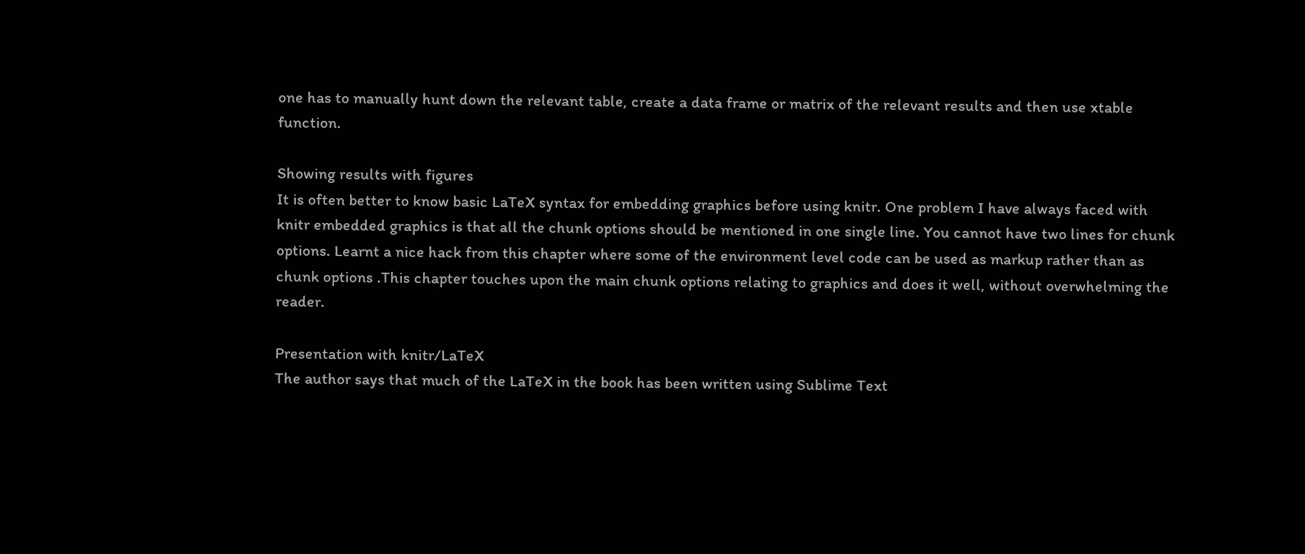one has to manually hunt down the relevant table, create a data frame or matrix of the relevant results and then use xtable function.

Showing results with figures
It is often better to know basic LaTeX syntax for embedding graphics before using knitr. One problem I have always faced with knitr embedded graphics is that all the chunk options should be mentioned in one single line. You cannot have two lines for chunk options. Learnt a nice hack from this chapter where some of the environment level code can be used as markup rather than as chunk options .This chapter touches upon the main chunk options relating to graphics and does it well, without overwhelming the reader.

Presentation with knitr/LaTeX
The author says that much of the LaTeX in the book has been written using Sublime Text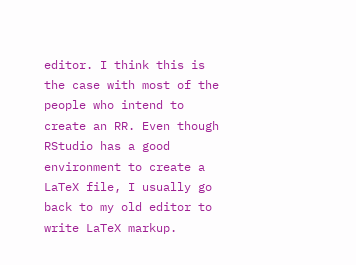editor. I think this is the case with most of the people who intend to create an RR. Even though RStudio has a good environment to create a LaTeX file, I usually go back to my old editor to write LaTeX markup.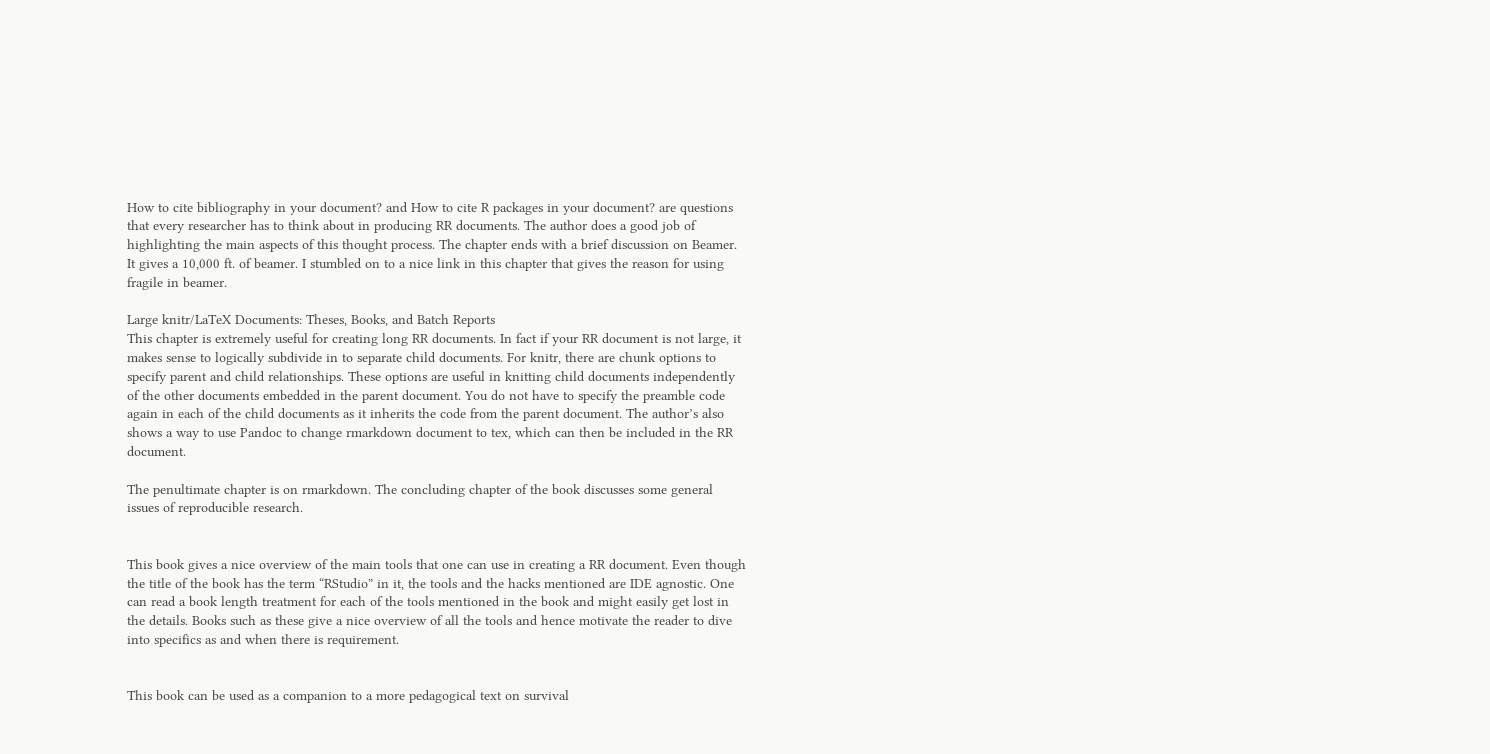How to cite bibliography in your document? and How to cite R packages in your document? are questions that every researcher has to think about in producing RR documents. The author does a good job of highlighting the main aspects of this thought process. The chapter ends with a brief discussion on Beamer. It gives a 10,000 ft. of beamer. I stumbled on to a nice link in this chapter that gives the reason for using fragile in beamer.

Large knitr/LaTeX Documents: Theses, Books, and Batch Reports
This chapter is extremely useful for creating long RR documents. In fact if your RR document is not large, it makes sense to logically subdivide in to separate child documents. For knitr, there are chunk options to specify parent and child relationships. These options are useful in knitting child documents independently of the other documents embedded in the parent document. You do not have to specify the preamble code again in each of the child documents as it inherits the code from the parent document. The author’s also shows a way to use Pandoc to change rmarkdown document to tex, which can then be included in the RR document.

The penultimate chapter is on rmarkdown. The concluding chapter of the book discusses some general issues of reproducible research.


This book gives a nice overview of the main tools that one can use in creating a RR document. Even though the title of the book has the term “RStudio” in it, the tools and the hacks mentioned are IDE agnostic. One can read a book length treatment for each of the tools mentioned in the book and might easily get lost in the details. Books such as these give a nice overview of all the tools and hence motivate the reader to dive into specifics as and when there is requirement.


This book can be used as a companion to a more pedagogical text on survival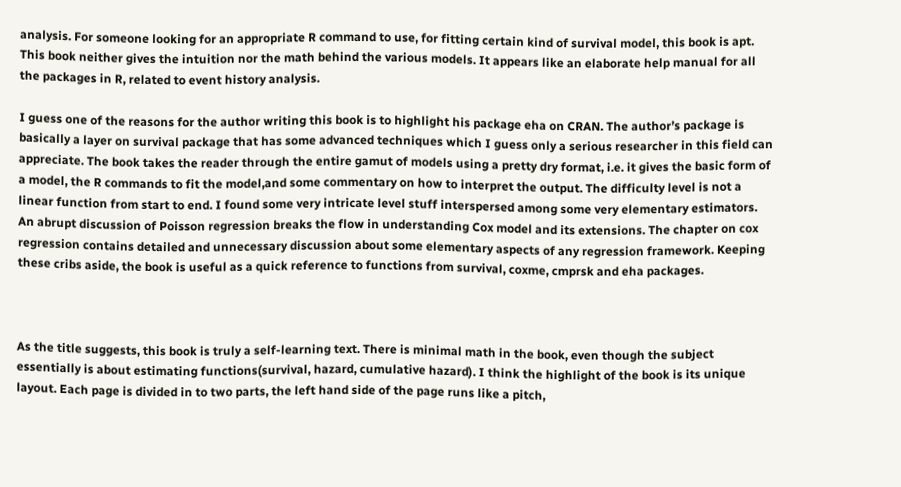analysis. For someone looking for an appropriate R command to use, for fitting certain kind of survival model, this book is apt. This book neither gives the intuition nor the math behind the various models. It appears like an elaborate help manual for all the packages in R, related to event history analysis.

I guess one of the reasons for the author writing this book is to highlight his package eha on CRAN. The author’s package is basically a layer on survival package that has some advanced techniques which I guess only a serious researcher in this field can appreciate. The book takes the reader through the entire gamut of models using a pretty dry format, i.e. it gives the basic form of a model, the R commands to fit the model,and some commentary on how to interpret the output. The difficulty level is not a linear function from start to end. I found some very intricate level stuff interspersed among some very elementary estimators. An abrupt discussion of Poisson regression breaks the flow in understanding Cox model and its extensions. The chapter on cox regression contains detailed and unnecessary discussion about some elementary aspects of any regression framework. Keeping these cribs aside, the book is useful as a quick reference to functions from survival, coxme, cmprsk and eha packages.



As the title suggests, this book is truly a self-learning text. There is minimal math in the book, even though the subject essentially is about estimating functions(survival, hazard, cumulative hazard). I think the highlight of the book is its unique layout. Each page is divided in to two parts, the left hand side of the page runs like a pitch,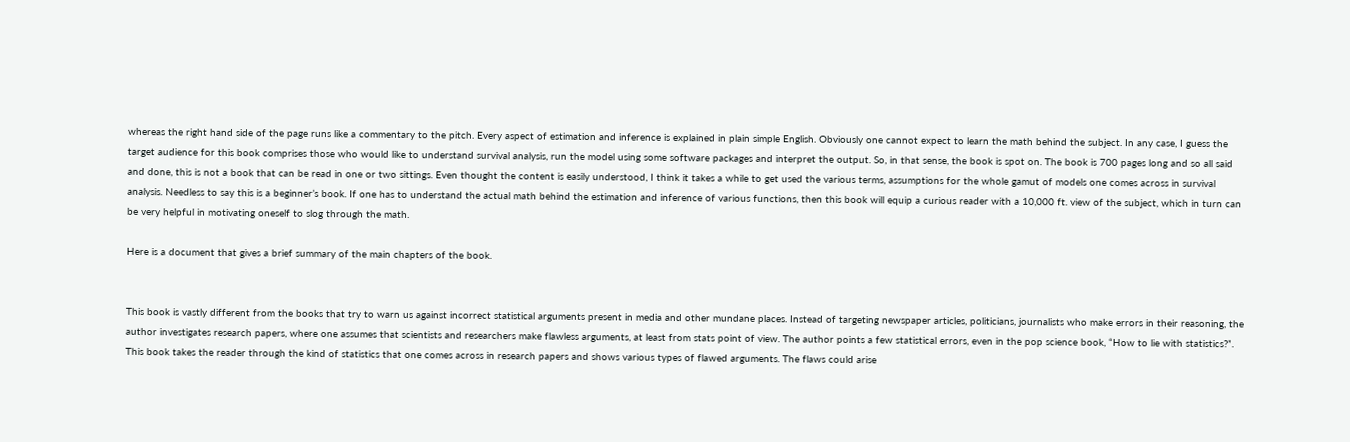whereas the right hand side of the page runs like a commentary to the pitch. Every aspect of estimation and inference is explained in plain simple English. Obviously one cannot expect to learn the math behind the subject. In any case, I guess the target audience for this book comprises those who would like to understand survival analysis, run the model using some software packages and interpret the output. So, in that sense, the book is spot on. The book is 700 pages long and so all said and done, this is not a book that can be read in one or two sittings. Even thought the content is easily understood, I think it takes a while to get used the various terms, assumptions for the whole gamut of models one comes across in survival analysis. Needless to say this is a beginner’s book. If one has to understand the actual math behind the estimation and inference of various functions, then this book will equip a curious reader with a 10,000 ft. view of the subject, which in turn can be very helpful in motivating oneself to slog through the math.

Here is a document that gives a brief summary of the main chapters of the book.


This book is vastly different from the books that try to warn us against incorrect statistical arguments present in media and other mundane places. Instead of targeting newspaper articles, politicians, journalists who make errors in their reasoning, the author investigates research papers, where one assumes that scientists and researchers make flawless arguments, at least from stats point of view. The author points a few statistical errors, even in the pop science book, “How to lie with statistics?”. This book takes the reader through the kind of statistics that one comes across in research papers and shows various types of flawed arguments. The flaws could arise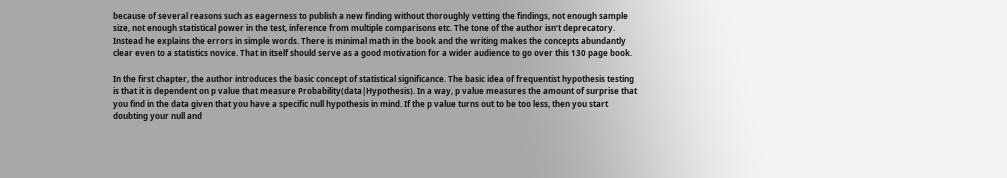because of several reasons such as eagerness to publish a new finding without thoroughly vetting the findings, not enough sample size, not enough statistical power in the test, inference from multiple comparisons etc. The tone of the author isn’t deprecatory. Instead he explains the errors in simple words. There is minimal math in the book and the writing makes the concepts abundantly clear even to a statistics novice. That in itself should serve as a good motivation for a wider audience to go over this 130 page book.

In the first chapter, the author introduces the basic concept of statistical significance. The basic idea of frequentist hypothesis testing is that it is dependent on p value that measure Probability(data|Hypothesis). In a way, p value measures the amount of surprise that you find in the data given that you have a specific null hypothesis in mind. If the p value turns out to be too less, then you start doubting your null and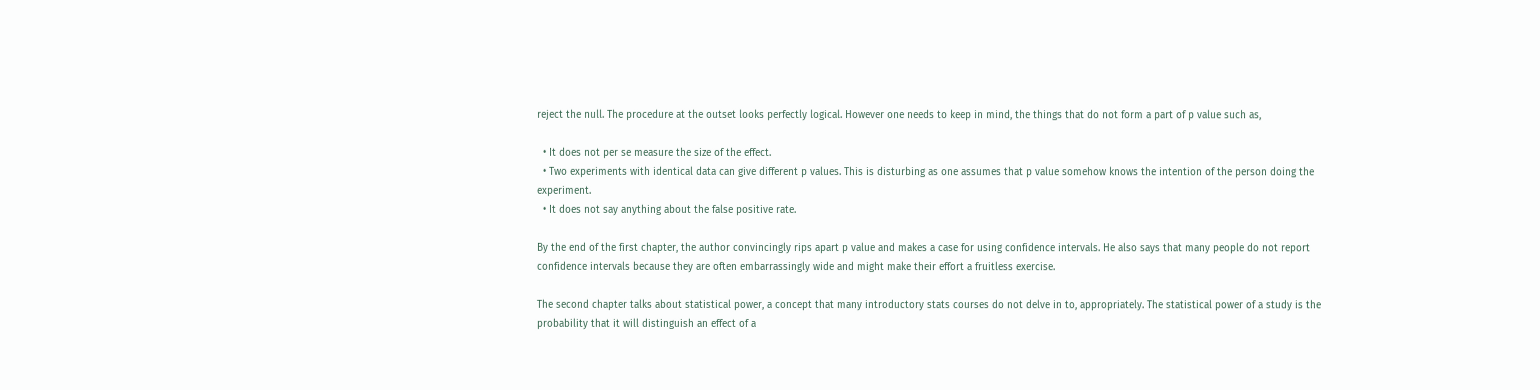reject the null. The procedure at the outset looks perfectly logical. However one needs to keep in mind, the things that do not form a part of p value such as,

  • It does not per se measure the size of the effect.
  • Two experiments with identical data can give different p values. This is disturbing as one assumes that p value somehow knows the intention of the person doing the experiment.
  • It does not say anything about the false positive rate.

By the end of the first chapter, the author convincingly rips apart p value and makes a case for using confidence intervals. He also says that many people do not report confidence intervals because they are often embarrassingly wide and might make their effort a fruitless exercise.

The second chapter talks about statistical power, a concept that many introductory stats courses do not delve in to, appropriately. The statistical power of a study is the probability that it will distinguish an effect of a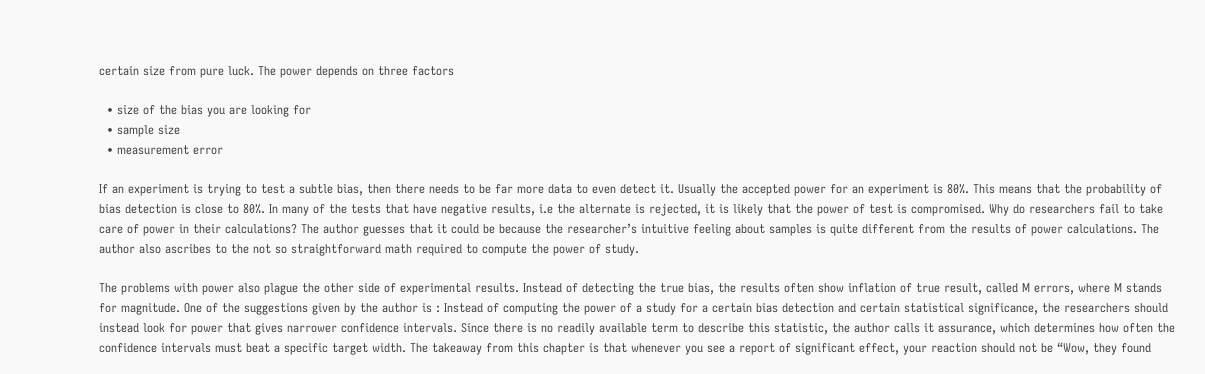certain size from pure luck. The power depends on three factors

  • size of the bias you are looking for
  • sample size
  • measurement error

If an experiment is trying to test a subtle bias, then there needs to be far more data to even detect it. Usually the accepted power for an experiment is 80%. This means that the probability of bias detection is close to 80%. In many of the tests that have negative results, i.e the alternate is rejected, it is likely that the power of test is compromised. Why do researchers fail to take care of power in their calculations? The author guesses that it could be because the researcher’s intuitive feeling about samples is quite different from the results of power calculations. The author also ascribes to the not so straightforward math required to compute the power of study.

The problems with power also plague the other side of experimental results. Instead of detecting the true bias, the results often show inflation of true result, called M errors, where M stands for magnitude. One of the suggestions given by the author is : Instead of computing the power of a study for a certain bias detection and certain statistical significance, the researchers should instead look for power that gives narrower confidence intervals. Since there is no readily available term to describe this statistic, the author calls it assurance, which determines how often the confidence intervals must beat a specific target width. The takeaway from this chapter is that whenever you see a report of significant effect, your reaction should not be “Wow, they found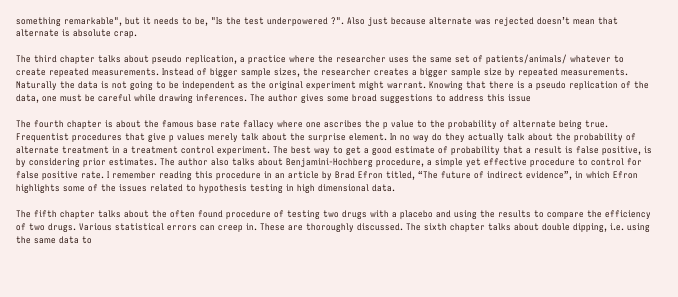something remarkable", but it needs to be, "Is the test underpowered ?". Also just because alternate was rejected doesn’t mean that alternate is absolute crap.

The third chapter talks about pseudo replication, a practice where the researcher uses the same set of patients/animals/ whatever to create repeated measurements. Instead of bigger sample sizes, the researcher creates a bigger sample size by repeated measurements. Naturally the data is not going to be independent as the original experiment might warrant. Knowing that there is a pseudo replication of the data, one must be careful while drawing inferences. The author gives some broad suggestions to address this issue

The fourth chapter is about the famous base rate fallacy where one ascribes the p value to the probability of alternate being true. Frequentist procedures that give p values merely talk about the surprise element. In no way do they actually talk about the probability of alternate treatment in a treatment control experiment. The best way to get a good estimate of probability that a result is false positive, is by considering prior estimates. The author also talks about Benjamini-Hochberg procedure, a simple yet effective procedure to control for false positive rate. I remember reading this procedure in an article by Brad Efron titled, “The future of indirect evidence”, in which Efron highlights some of the issues related to hypothesis testing in high dimensional data.

The fifth chapter talks about the often found procedure of testing two drugs with a placebo and using the results to compare the efficiency of two drugs. Various statistical errors can creep in. These are thoroughly discussed. The sixth chapter talks about double dipping, i.e. using the same data to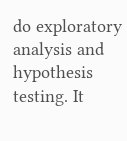do exploratory analysis and hypothesis testing. It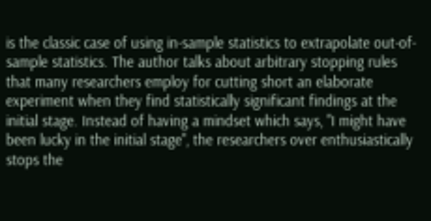is the classic case of using in-sample statistics to extrapolate out-of-sample statistics. The author talks about arbitrary stopping rules that many researchers employ for cutting short an elaborate experiment when they find statistically significant findings at the initial stage. Instead of having a mindset which says, "I might have been lucky in the initial stage", the researchers over enthusiastically stops the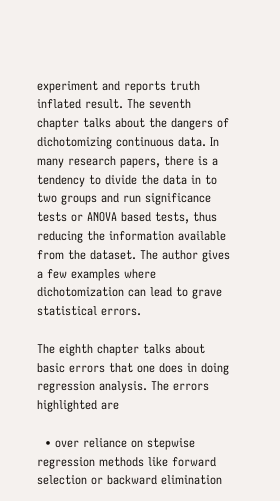experiment and reports truth inflated result. The seventh chapter talks about the dangers of dichotomizing continuous data. In many research papers, there is a tendency to divide the data in to two groups and run significance tests or ANOVA based tests, thus reducing the information available from the dataset. The author gives a few examples where dichotomization can lead to grave statistical errors.

The eighth chapter talks about basic errors that one does in doing regression analysis. The errors highlighted are

  • over reliance on stepwise regression methods like forward selection or backward elimination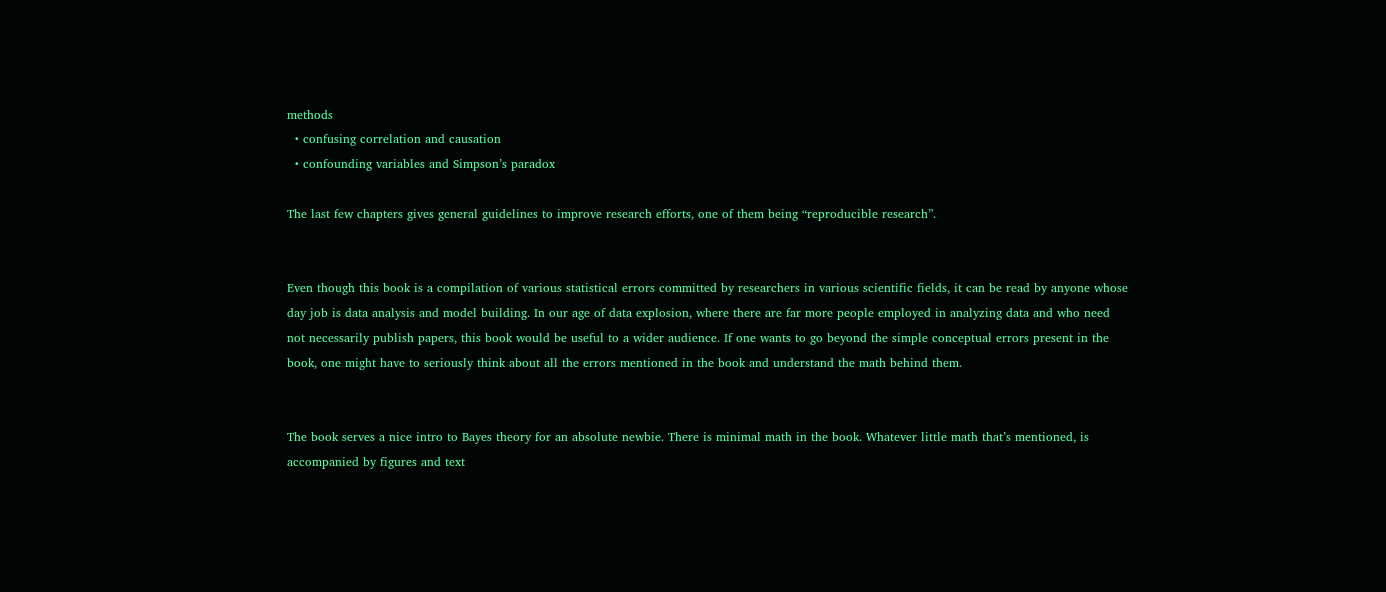methods
  • confusing correlation and causation
  • confounding variables and Simpson’s paradox

The last few chapters gives general guidelines to improve research efforts, one of them being “reproducible research”.


Even though this book is a compilation of various statistical errors committed by researchers in various scientific fields, it can be read by anyone whose day job is data analysis and model building. In our age of data explosion, where there are far more people employed in analyzing data and who need not necessarily publish papers, this book would be useful to a wider audience. If one wants to go beyond the simple conceptual errors present in the book, one might have to seriously think about all the errors mentioned in the book and understand the math behind them.


The book serves a nice intro to Bayes theory for an absolute newbie. There is minimal math in the book. Whatever little math that’s mentioned, is accompanied by figures and text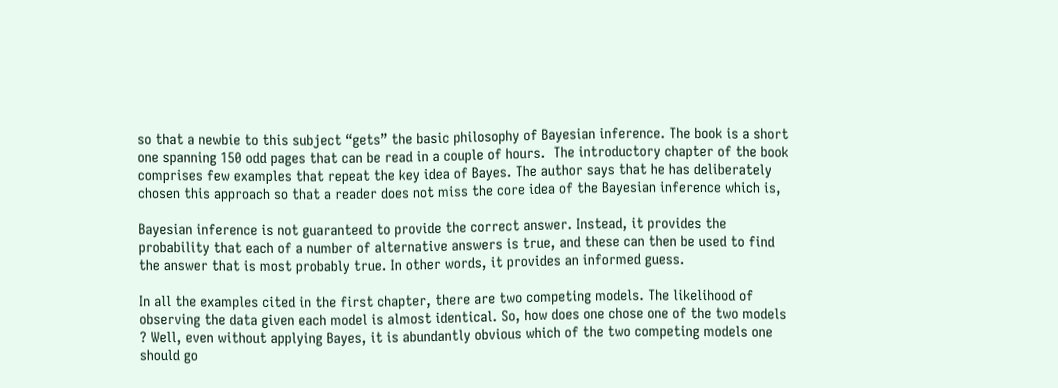so that a newbie to this subject “gets” the basic philosophy of Bayesian inference. The book is a short one spanning 150 odd pages that can be read in a couple of hours.  The introductory chapter of the book comprises few examples that repeat the key idea of Bayes. The author says that he has deliberately chosen this approach so that a reader does not miss the core idea of the Bayesian inference which is,

Bayesian inference is not guaranteed to provide the correct answer. Instead, it provides the probability that each of a number of alternative answers is true, and these can then be used to find the answer that is most probably true. In other words, it provides an informed guess.

In all the examples cited in the first chapter, there are two competing models. The likelihood of observing the data given each model is almost identical. So, how does one chose one of the two models ? Well, even without applying Bayes, it is abundantly obvious which of the two competing models one should go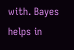with. Bayes helps in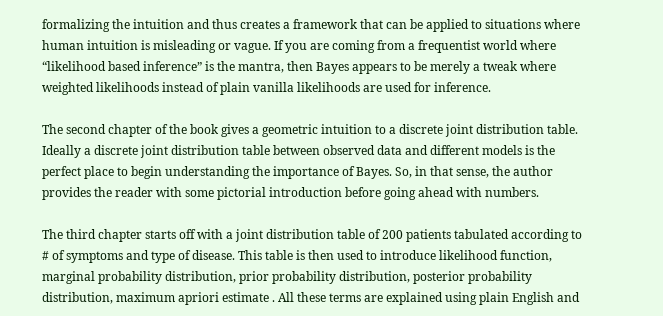formalizing the intuition and thus creates a framework that can be applied to situations where human intuition is misleading or vague. If you are coming from a frequentist world where “likelihood based inference” is the mantra, then Bayes appears to be merely a tweak where weighted likelihoods instead of plain vanilla likelihoods are used for inference.

The second chapter of the book gives a geometric intuition to a discrete joint distribution table. Ideally a discrete joint distribution table between observed data and different models is the perfect place to begin understanding the importance of Bayes. So, in that sense, the author provides the reader with some pictorial introduction before going ahead with numbers.

The third chapter starts off with a joint distribution table of 200 patients tabulated according to # of symptoms and type of disease. This table is then used to introduce likelihood function, marginal probability distribution, prior probability distribution, posterior probability distribution, maximum apriori estimate . All these terms are explained using plain English and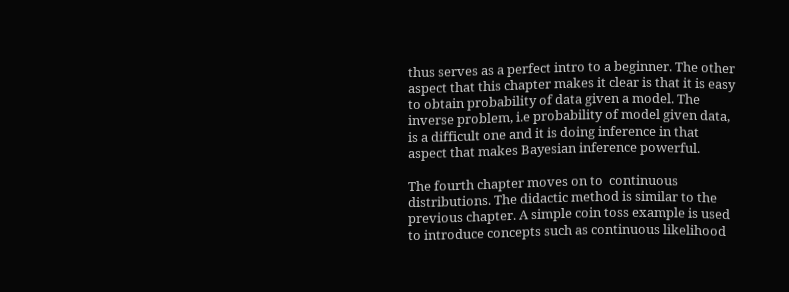thus serves as a perfect intro to a beginner. The other aspect that this chapter makes it clear is that it is easy to obtain probability of data given a model. The inverse problem, i.e probability of model given data, is a difficult one and it is doing inference in that aspect that makes Bayesian inference powerful.

The fourth chapter moves on to  continuous distributions. The didactic method is similar to the previous chapter. A simple coin toss example is used to introduce concepts such as continuous likelihood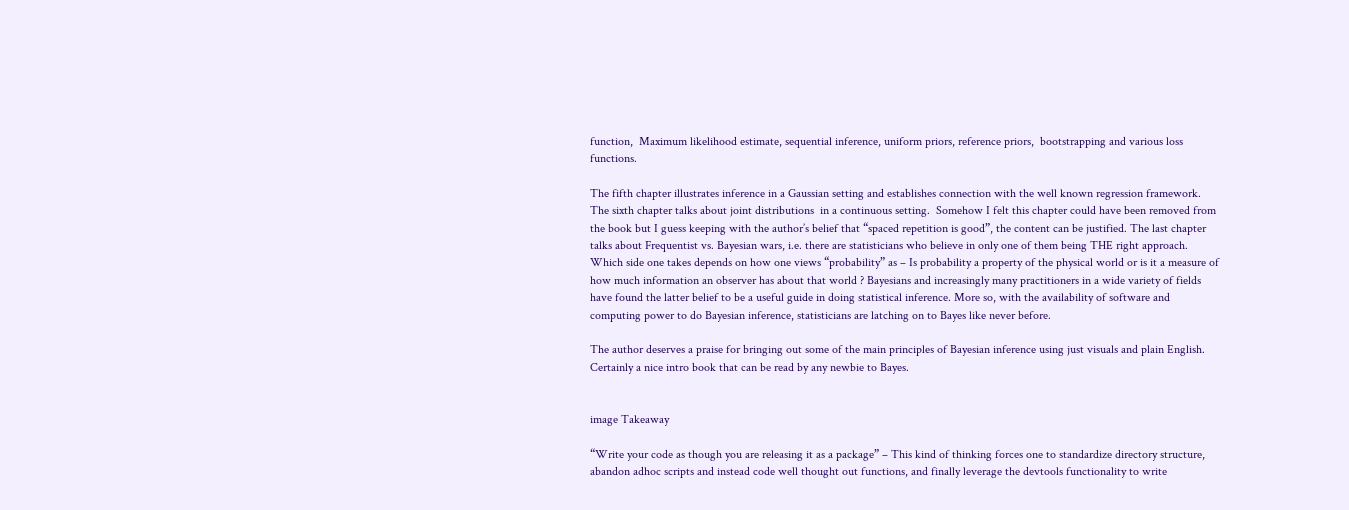function,  Maximum likelihood estimate, sequential inference, uniform priors, reference priors,  bootstrapping and various loss functions.

The fifth chapter illustrates inference in a Gaussian setting and establishes connection with the well known regression framework. The sixth chapter talks about joint distributions  in a continuous setting.  Somehow I felt this chapter could have been removed from the book but I guess keeping with the author’s belief that “spaced repetition is good”, the content can be justified. The last chapter talks about Frequentist vs. Bayesian wars, i.e. there are statisticians who believe in only one of them being THE right approach. Which side one takes depends on how one views “probability” as – Is probability a property of the physical world or is it a measure of how much information an observer has about that world ? Bayesians and increasingly many practitioners in a wide variety of fields have found the latter belief to be a useful guide in doing statistical inference. More so, with the availability of software and computing power to do Bayesian inference, statisticians are latching on to Bayes like never before.

The author deserves a praise for bringing out some of the main principles of Bayesian inference using just visuals and plain English. Certainly a nice intro book that can be read by any newbie to Bayes.


image Takeaway

“Write your code as though you are releasing it as a package” – This kind of thinking forces one to standardize directory structure, abandon adhoc scripts and instead code well thought out functions, and finally leverage the devtools functionality to write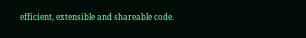efficient, extensible and shareable code.